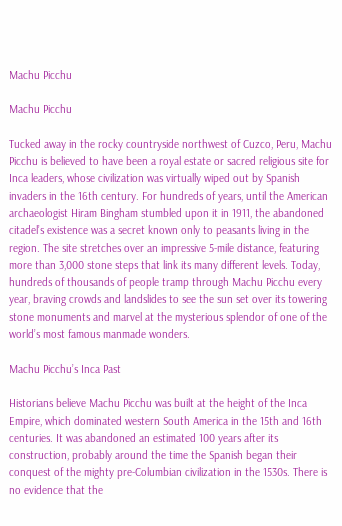Machu Picchu

Machu Picchu

Tucked away in the rocky countryside northwest of Cuzco, Peru, Machu Picchu is believed to have been a royal estate or sacred religious site for Inca leaders, whose civilization was virtually wiped out by Spanish invaders in the 16th century. For hundreds of years, until the American archaeologist Hiram Bingham stumbled upon it in 1911, the abandoned citadel’s existence was a secret known only to peasants living in the region. The site stretches over an impressive 5-mile distance, featuring more than 3,000 stone steps that link its many different levels. Today, hundreds of thousands of people tramp through Machu Picchu every year, braving crowds and landslides to see the sun set over its towering stone monuments and marvel at the mysterious splendor of one of the world’s most famous manmade wonders.

Machu Picchu’s Inca Past

Historians believe Machu Picchu was built at the height of the Inca Empire, which dominated western South America in the 15th and 16th centuries. It was abandoned an estimated 100 years after its construction, probably around the time the Spanish began their conquest of the mighty pre-Columbian civilization in the 1530s. There is no evidence that the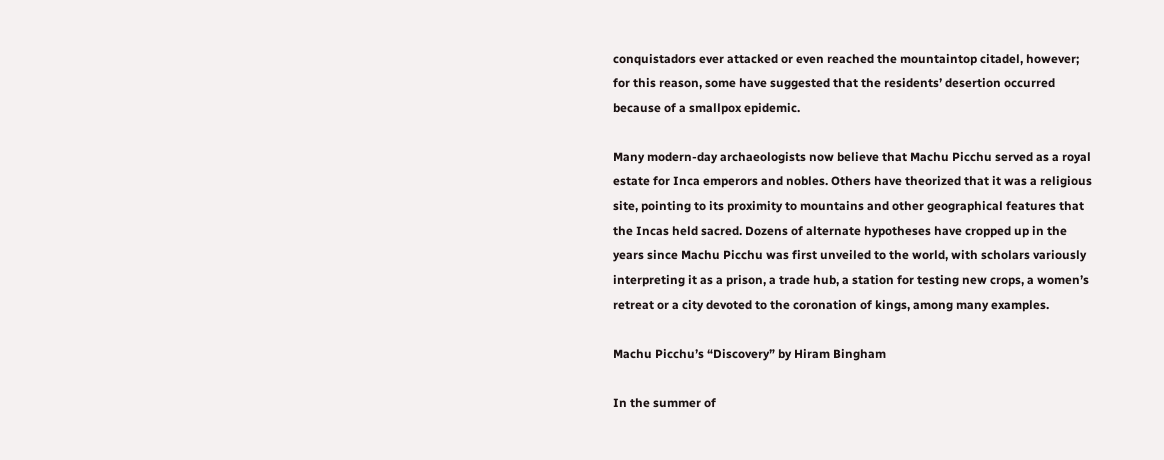conquistadors ever attacked or even reached the mountaintop citadel, however; for this reason, some have suggested that the residents’ desertion occurred because of a smallpox epidemic.

Many modern-day archaeologists now believe that Machu Picchu served as a royal estate for Inca emperors and nobles. Others have theorized that it was a religious site, pointing to its proximity to mountains and other geographical features that the Incas held sacred. Dozens of alternate hypotheses have cropped up in the years since Machu Picchu was first unveiled to the world, with scholars variously interpreting it as a prison, a trade hub, a station for testing new crops, a women’s retreat or a city devoted to the coronation of kings, among many examples.

Machu Picchu’s “Discovery” by Hiram Bingham

In the summer of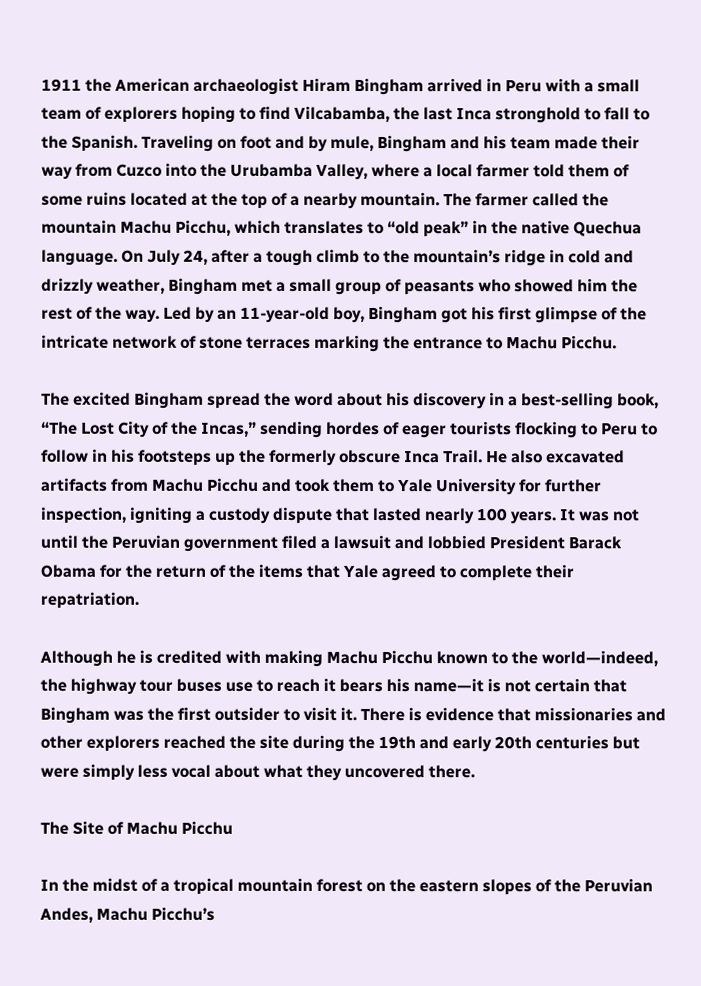1911 the American archaeologist Hiram Bingham arrived in Peru with a small team of explorers hoping to find Vilcabamba, the last Inca stronghold to fall to the Spanish. Traveling on foot and by mule, Bingham and his team made their way from Cuzco into the Urubamba Valley, where a local farmer told them of some ruins located at the top of a nearby mountain. The farmer called the mountain Machu Picchu, which translates to “old peak” in the native Quechua language. On July 24, after a tough climb to the mountain’s ridge in cold and drizzly weather, Bingham met a small group of peasants who showed him the rest of the way. Led by an 11-year-old boy, Bingham got his first glimpse of the intricate network of stone terraces marking the entrance to Machu Picchu.

The excited Bingham spread the word about his discovery in a best-selling book, “The Lost City of the Incas,” sending hordes of eager tourists flocking to Peru to follow in his footsteps up the formerly obscure Inca Trail. He also excavated artifacts from Machu Picchu and took them to Yale University for further inspection, igniting a custody dispute that lasted nearly 100 years. It was not until the Peruvian government filed a lawsuit and lobbied President Barack Obama for the return of the items that Yale agreed to complete their repatriation.

Although he is credited with making Machu Picchu known to the world—indeed, the highway tour buses use to reach it bears his name—it is not certain that Bingham was the first outsider to visit it. There is evidence that missionaries and other explorers reached the site during the 19th and early 20th centuries but were simply less vocal about what they uncovered there.

The Site of Machu Picchu

In the midst of a tropical mountain forest on the eastern slopes of the Peruvian Andes, Machu Picchu’s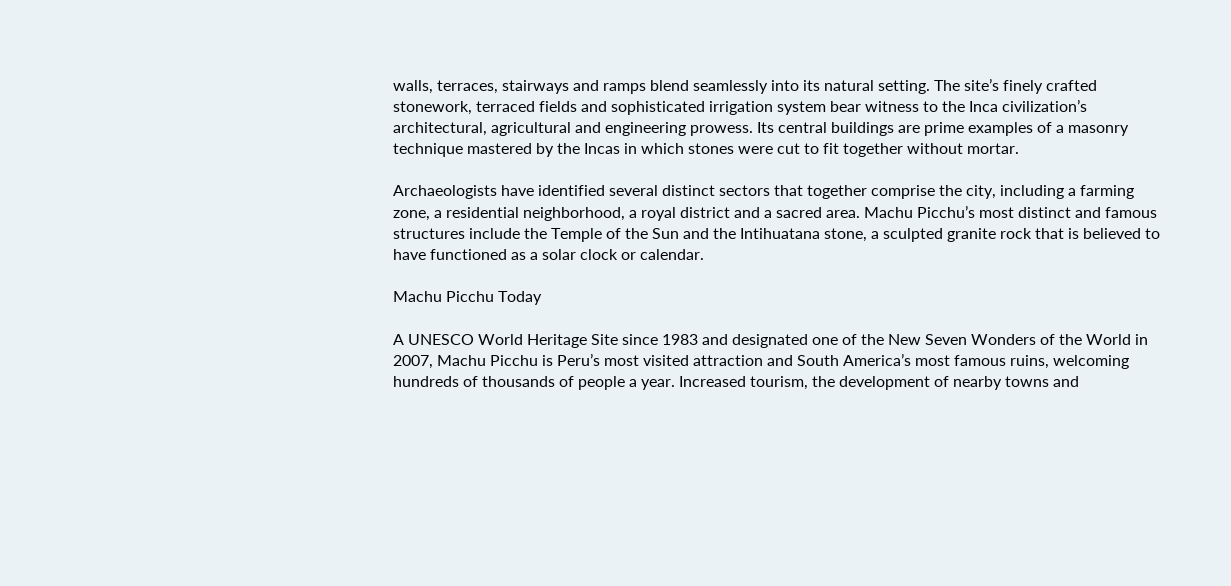walls, terraces, stairways and ramps blend seamlessly into its natural setting. The site’s finely crafted stonework, terraced fields and sophisticated irrigation system bear witness to the Inca civilization’s architectural, agricultural and engineering prowess. Its central buildings are prime examples of a masonry technique mastered by the Incas in which stones were cut to fit together without mortar.

Archaeologists have identified several distinct sectors that together comprise the city, including a farming zone, a residential neighborhood, a royal district and a sacred area. Machu Picchu’s most distinct and famous structures include the Temple of the Sun and the Intihuatana stone, a sculpted granite rock that is believed to have functioned as a solar clock or calendar.

Machu Picchu Today

A UNESCO World Heritage Site since 1983 and designated one of the New Seven Wonders of the World in 2007, Machu Picchu is Peru’s most visited attraction and South America’s most famous ruins, welcoming hundreds of thousands of people a year. Increased tourism, the development of nearby towns and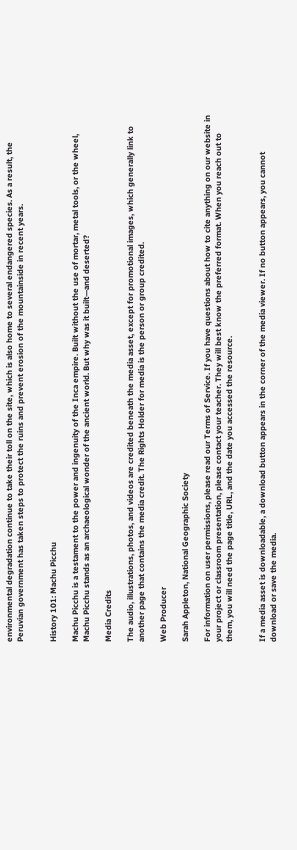environmental degradation continue to take their toll on the site, which is also home to several endangered species. As a result, the Peruvian government has taken steps to protect the ruins and prevent erosion of the mountainside in recent years.


History 101: Machu Picchu

Machu Picchu is a testament to the power and ingenuity of the Inca empire. Built without the use of mortar, metal tools, or the wheel, Machu Picchu stands as an archaeological wonder of the ancient world. But why was it built—and deserted?

Media Credits

The audio, illustrations, photos, and videos are credited beneath the media asset, except for promotional images, which generally link to another page that contains the media credit. The Rights Holder for media is the person or group credited.

Web Producer

Sarah Appleton, National Geographic Society

For information on user permissions, please read our Terms of Service. If you have questions about how to cite anything on our website in your project or classroom presentation, please contact your teacher. They will best know the preferred format. When you reach out to them, you will need the page title, URL, and the date you accessed the resource.


If a media asset is downloadable, a download button appears in the corner of the media viewer. If no button appears, you cannot download or save the media.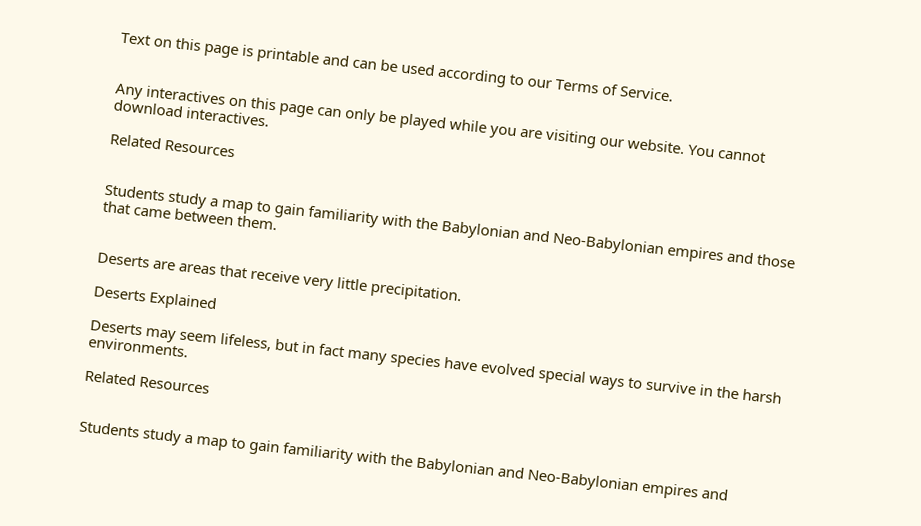Text on this page is printable and can be used according to our Terms of Service.


Any interactives on this page can only be played while you are visiting our website. You cannot download interactives.

Related Resources


Students study a map to gain familiarity with the Babylonian and Neo-Babylonian empires and those that came between them.


Deserts are areas that receive very little precipitation.

Deserts Explained

Deserts may seem lifeless, but in fact many species have evolved special ways to survive in the harsh environments.

Related Resources


Students study a map to gain familiarity with the Babylonian and Neo-Babylonian empires and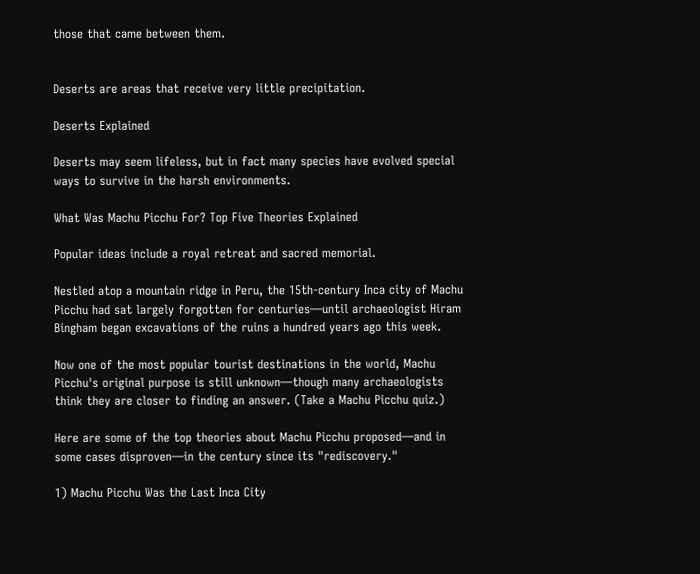those that came between them.


Deserts are areas that receive very little precipitation.

Deserts Explained

Deserts may seem lifeless, but in fact many species have evolved special ways to survive in the harsh environments.

What Was Machu Picchu For? Top Five Theories Explained

Popular ideas include a royal retreat and sacred memorial.

Nestled atop a mountain ridge in Peru, the 15th-century Inca city of Machu Picchu had sat largely forgotten for centuries—until archaeologist Hiram Bingham began excavations of the ruins a hundred years ago this week.

Now one of the most popular tourist destinations in the world, Machu Picchu's original purpose is still unknown—though many archaeologists think they are closer to finding an answer. (Take a Machu Picchu quiz.)

Here are some of the top theories about Machu Picchu proposed—and in some cases disproven—in the century since its "rediscovery."

1) Machu Picchu Was the Last Inca City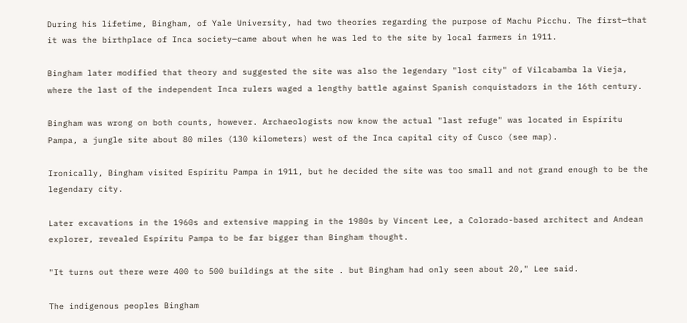During his lifetime, Bingham, of Yale University, had two theories regarding the purpose of Machu Picchu. The first—that it was the birthplace of Inca society—came about when he was led to the site by local farmers in 1911.

Bingham later modified that theory and suggested the site was also the legendary "lost city" of Vilcabamba la Vieja, where the last of the independent Inca rulers waged a lengthy battle against Spanish conquistadors in the 16th century.

Bingham was wrong on both counts, however. Archaeologists now know the actual "last refuge" was located in Espíritu Pampa, a jungle site about 80 miles (130 kilometers) west of the Inca capital city of Cusco (see map).

Ironically, Bingham visited Espíritu Pampa in 1911, but he decided the site was too small and not grand enough to be the legendary city.

Later excavations in the 1960s and extensive mapping in the 1980s by Vincent Lee, a Colorado-based architect and Andean explorer, revealed Espíritu Pampa to be far bigger than Bingham thought.

"It turns out there were 400 to 500 buildings at the site . but Bingham had only seen about 20," Lee said.

The indigenous peoples Bingham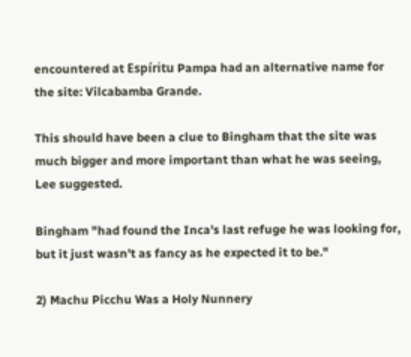encountered at Espíritu Pampa had an alternative name for the site: Vilcabamba Grande.

This should have been a clue to Bingham that the site was much bigger and more important than what he was seeing, Lee suggested.

Bingham "had found the Inca's last refuge he was looking for, but it just wasn't as fancy as he expected it to be."

2) Machu Picchu Was a Holy Nunnery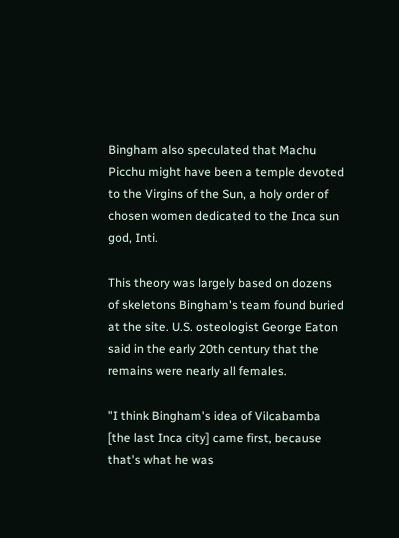Bingham also speculated that Machu Picchu might have been a temple devoted to the Virgins of the Sun, a holy order of chosen women dedicated to the Inca sun god, Inti.

This theory was largely based on dozens of skeletons Bingham's team found buried at the site. U.S. osteologist George Eaton said in the early 20th century that the remains were nearly all females.

"I think Bingham's idea of Vilcabamba [the last Inca city] came first, because that's what he was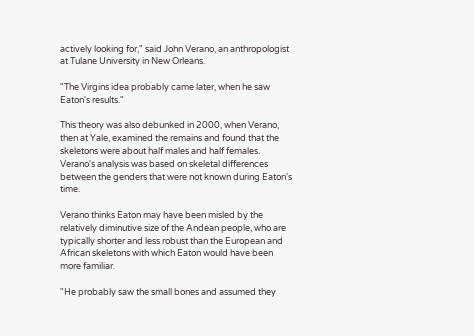actively looking for," said John Verano, an anthropologist at Tulane University in New Orleans.

"The Virgins idea probably came later, when he saw Eaton's results."

This theory was also debunked in 2000, when Verano, then at Yale, examined the remains and found that the skeletons were about half males and half females. Verano's analysis was based on skeletal differences between the genders that were not known during Eaton's time.

Verano thinks Eaton may have been misled by the relatively diminutive size of the Andean people, who are typically shorter and less robust than the European and African skeletons with which Eaton would have been more familiar.

"He probably saw the small bones and assumed they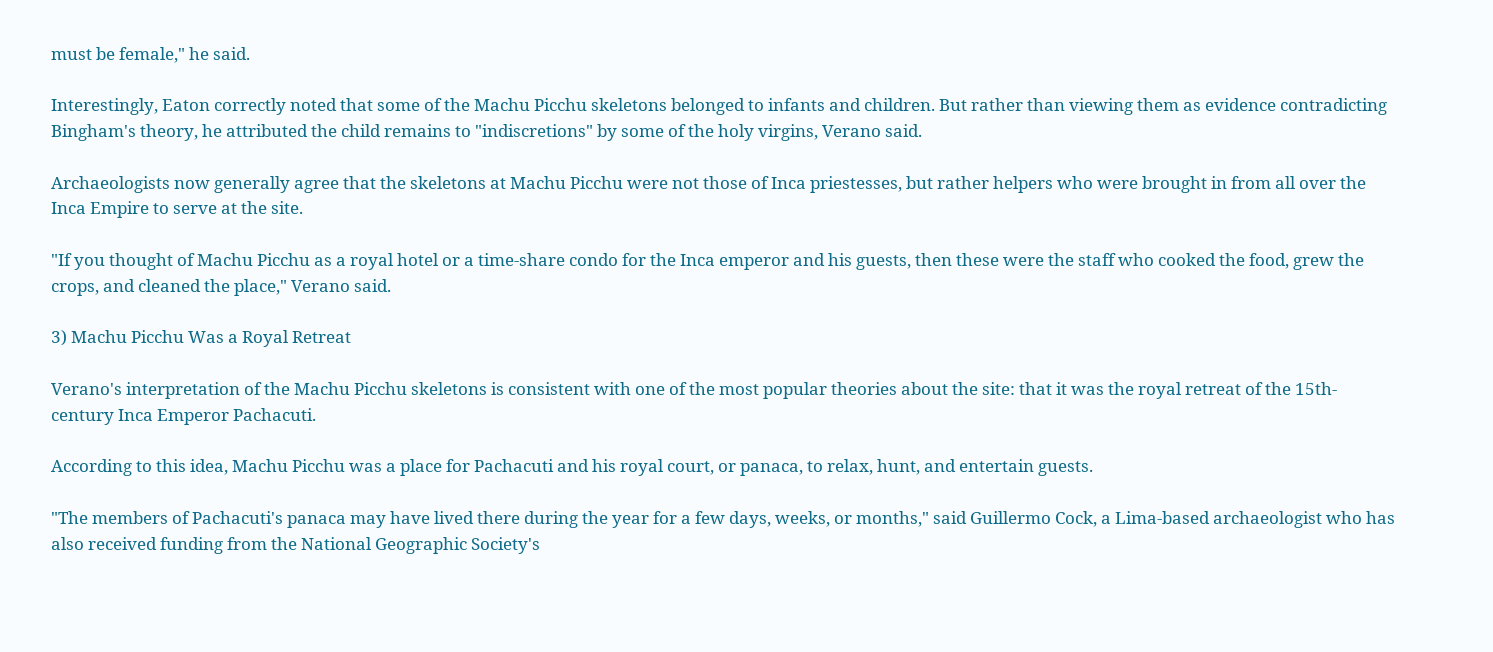must be female," he said.

Interestingly, Eaton correctly noted that some of the Machu Picchu skeletons belonged to infants and children. But rather than viewing them as evidence contradicting Bingham's theory, he attributed the child remains to "indiscretions" by some of the holy virgins, Verano said.

Archaeologists now generally agree that the skeletons at Machu Picchu were not those of Inca priestesses, but rather helpers who were brought in from all over the Inca Empire to serve at the site.

"If you thought of Machu Picchu as a royal hotel or a time-share condo for the Inca emperor and his guests, then these were the staff who cooked the food, grew the crops, and cleaned the place," Verano said.

3) Machu Picchu Was a Royal Retreat

Verano's interpretation of the Machu Picchu skeletons is consistent with one of the most popular theories about the site: that it was the royal retreat of the 15th-century Inca Emperor Pachacuti.

According to this idea, Machu Picchu was a place for Pachacuti and his royal court, or panaca, to relax, hunt, and entertain guests.

"The members of Pachacuti's panaca may have lived there during the year for a few days, weeks, or months," said Guillermo Cock, a Lima-based archaeologist who has also received funding from the National Geographic Society's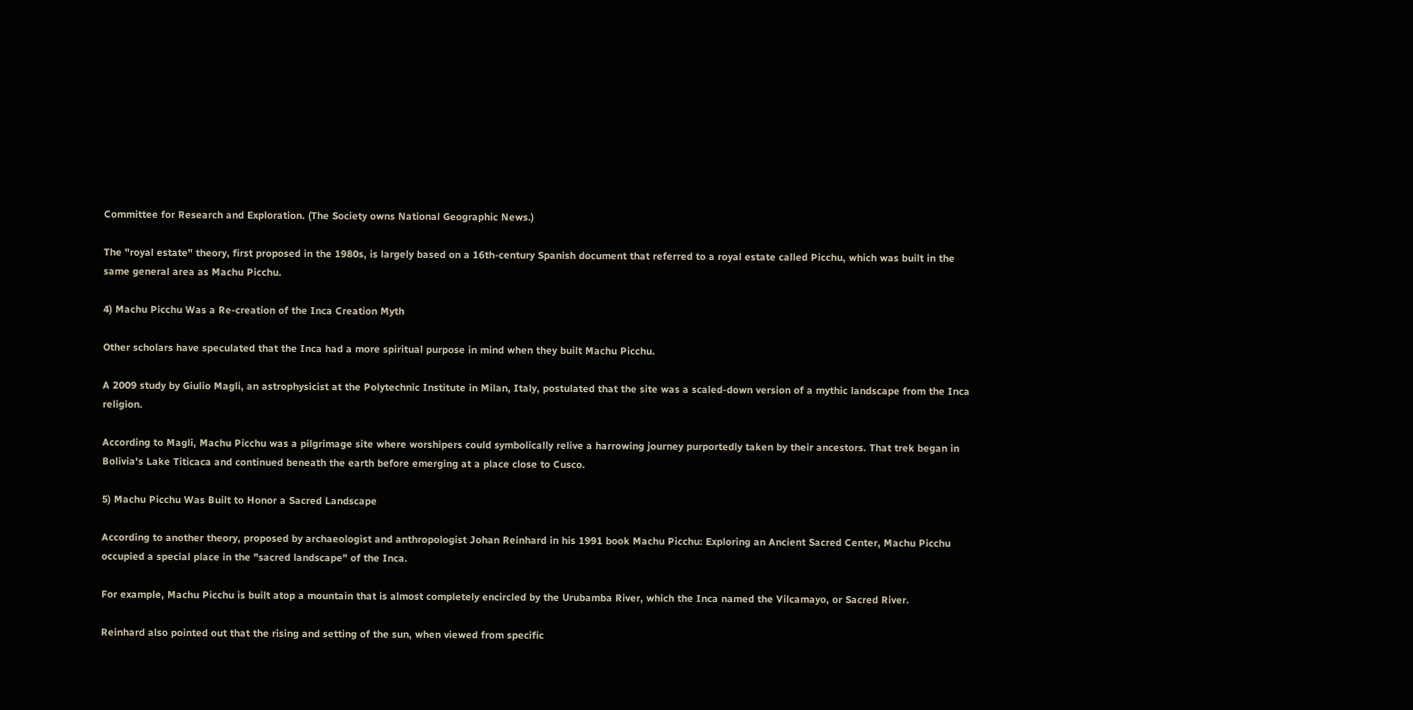Committee for Research and Exploration. (The Society owns National Geographic News.)

The "royal estate" theory, first proposed in the 1980s, is largely based on a 16th-century Spanish document that referred to a royal estate called Picchu, which was built in the same general area as Machu Picchu.

4) Machu Picchu Was a Re-creation of the Inca Creation Myth

Other scholars have speculated that the Inca had a more spiritual purpose in mind when they built Machu Picchu.

A 2009 study by Giulio Magli, an astrophysicist at the Polytechnic Institute in Milan, Italy, postulated that the site was a scaled-down version of a mythic landscape from the Inca religion.

According to Magli, Machu Picchu was a pilgrimage site where worshipers could symbolically relive a harrowing journey purportedly taken by their ancestors. That trek began in Bolivia's Lake Titicaca and continued beneath the earth before emerging at a place close to Cusco.

5) Machu Picchu Was Built to Honor a Sacred Landscape

According to another theory, proposed by archaeologist and anthropologist Johan Reinhard in his 1991 book Machu Picchu: Exploring an Ancient Sacred Center, Machu Picchu occupied a special place in the "sacred landscape" of the Inca.

For example, Machu Picchu is built atop a mountain that is almost completely encircled by the Urubamba River, which the Inca named the Vilcamayo, or Sacred River.

Reinhard also pointed out that the rising and setting of the sun, when viewed from specific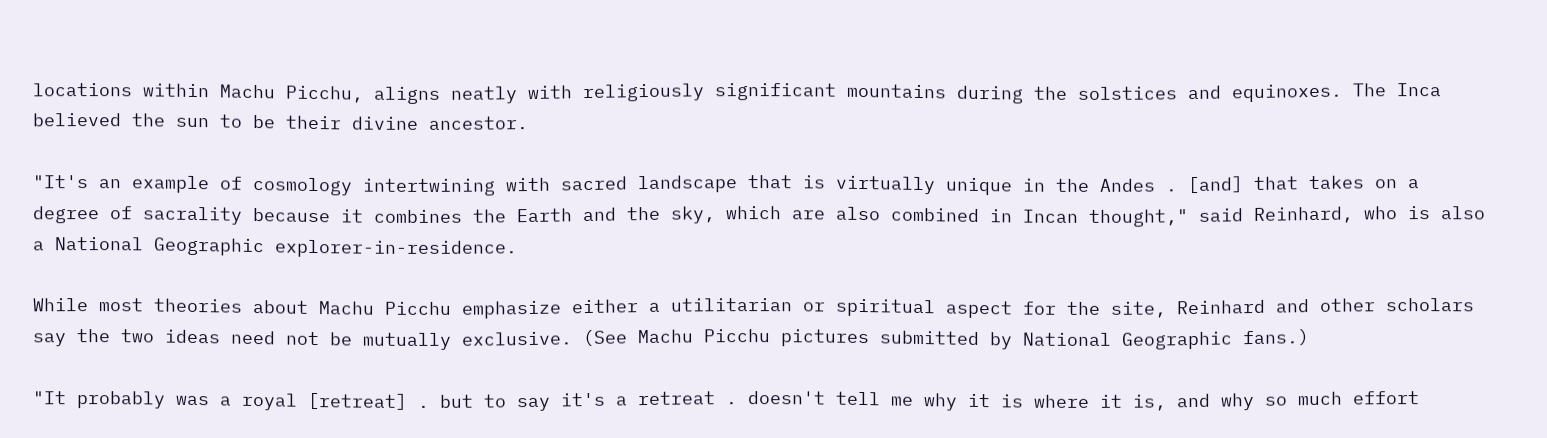locations within Machu Picchu, aligns neatly with religiously significant mountains during the solstices and equinoxes. The Inca believed the sun to be their divine ancestor.

"It's an example of cosmology intertwining with sacred landscape that is virtually unique in the Andes . [and] that takes on a degree of sacrality because it combines the Earth and the sky, which are also combined in Incan thought," said Reinhard, who is also a National Geographic explorer-in-residence.

While most theories about Machu Picchu emphasize either a utilitarian or spiritual aspect for the site, Reinhard and other scholars say the two ideas need not be mutually exclusive. (See Machu Picchu pictures submitted by National Geographic fans.)

"It probably was a royal [retreat] . but to say it's a retreat . doesn't tell me why it is where it is, and why so much effort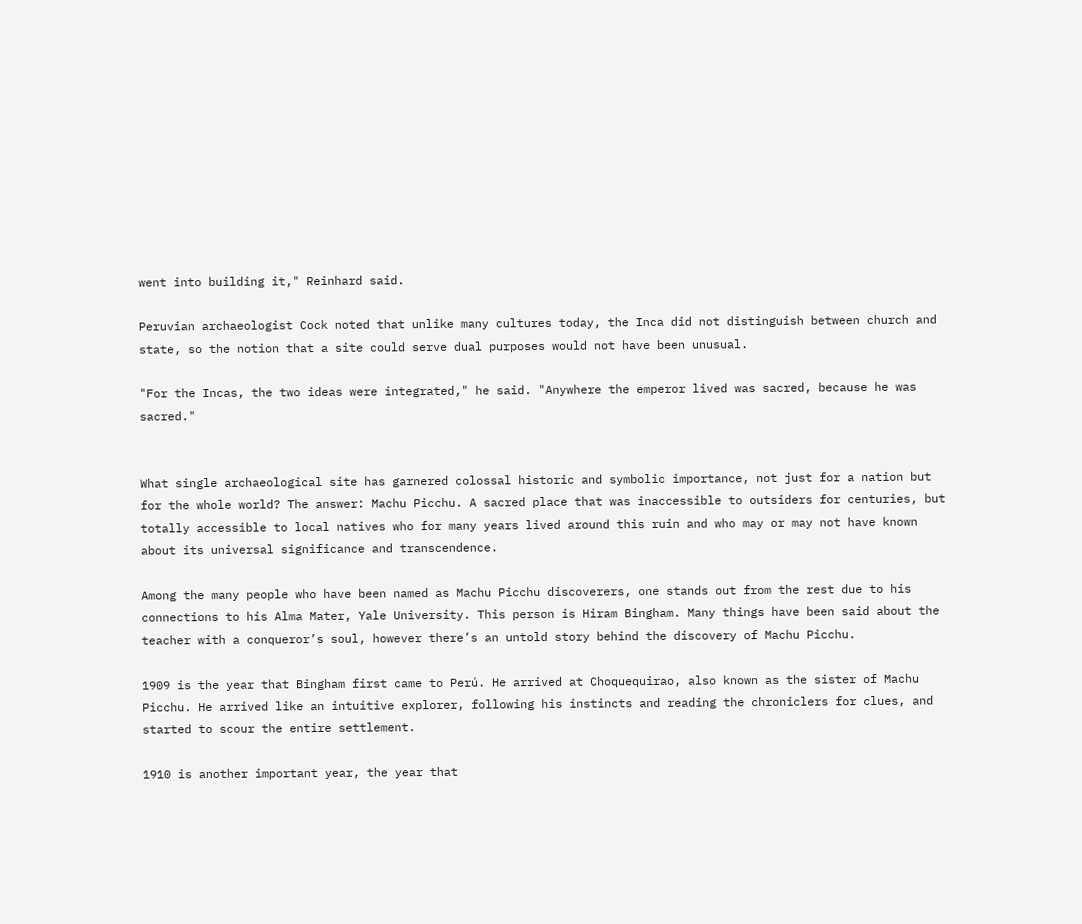went into building it," Reinhard said.

Peruvian archaeologist Cock noted that unlike many cultures today, the Inca did not distinguish between church and state, so the notion that a site could serve dual purposes would not have been unusual.

"For the Incas, the two ideas were integrated," he said. "Anywhere the emperor lived was sacred, because he was sacred."


What single archaeological site has garnered colossal historic and symbolic importance, not just for a nation but for the whole world? The answer: Machu Picchu. A sacred place that was inaccessible to outsiders for centuries, but totally accessible to local natives who for many years lived around this ruin and who may or may not have known about its universal significance and transcendence.

Among the many people who have been named as Machu Picchu discoverers, one stands out from the rest due to his connections to his Alma Mater, Yale University. This person is Hiram Bingham. Many things have been said about the teacher with a conqueror’s soul, however there’s an untold story behind the discovery of Machu Picchu.

1909 is the year that Bingham first came to Perú. He arrived at Choquequirao, also known as the sister of Machu Picchu. He arrived like an intuitive explorer, following his instincts and reading the chroniclers for clues, and started to scour the entire settlement.

1910 is another important year, the year that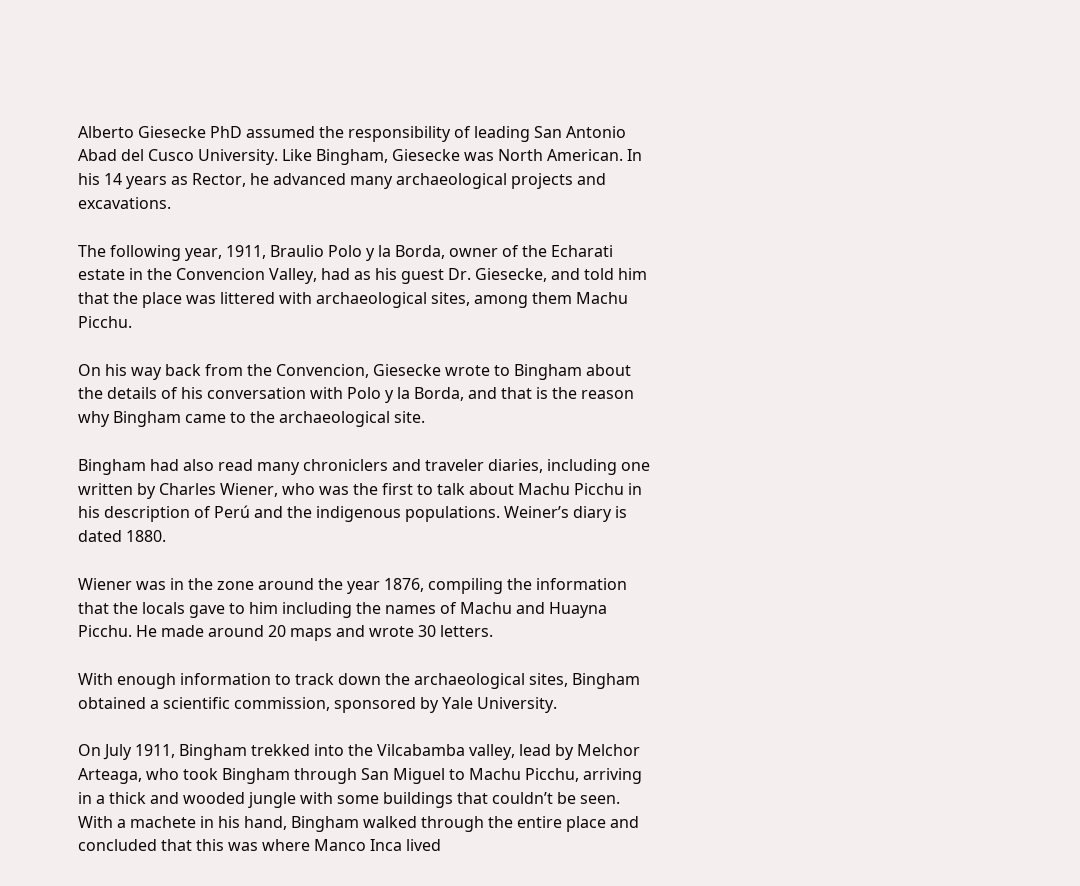Alberto Giesecke PhD assumed the responsibility of leading San Antonio Abad del Cusco University. Like Bingham, Giesecke was North American. In his 14 years as Rector, he advanced many archaeological projects and excavations.

The following year, 1911, Braulio Polo y la Borda, owner of the Echarati estate in the Convencion Valley, had as his guest Dr. Giesecke, and told him that the place was littered with archaeological sites, among them Machu Picchu.

On his way back from the Convencion, Giesecke wrote to Bingham about the details of his conversation with Polo y la Borda, and that is the reason why Bingham came to the archaeological site.

Bingham had also read many chroniclers and traveler diaries, including one written by Charles Wiener, who was the first to talk about Machu Picchu in his description of Perú and the indigenous populations. Weiner’s diary is dated 1880.

Wiener was in the zone around the year 1876, compiling the information that the locals gave to him including the names of Machu and Huayna Picchu. He made around 20 maps and wrote 30 letters.

With enough information to track down the archaeological sites, Bingham obtained a scientific commission, sponsored by Yale University.

On July 1911, Bingham trekked into the Vilcabamba valley, lead by Melchor Arteaga, who took Bingham through San Miguel to Machu Picchu, arriving in a thick and wooded jungle with some buildings that couldn’t be seen. With a machete in his hand, Bingham walked through the entire place and concluded that this was where Manco Inca lived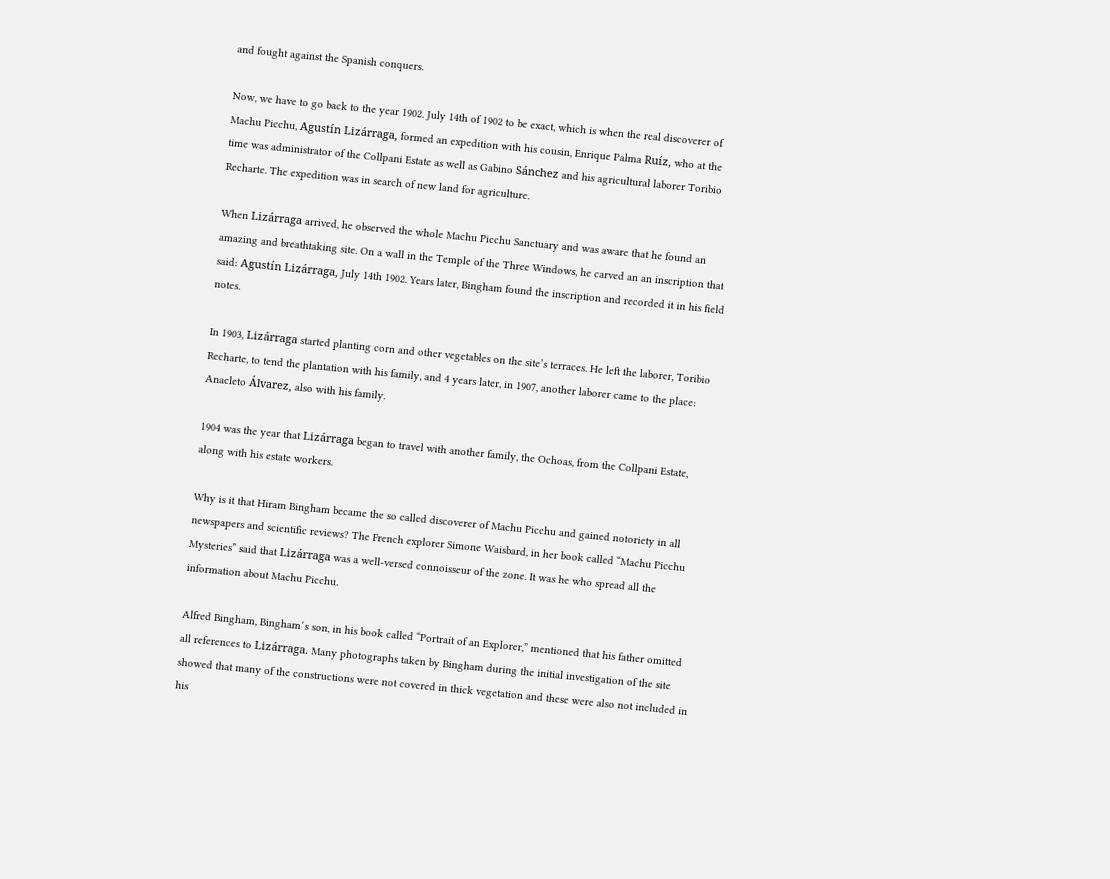and fought against the Spanish conquers.

Now, we have to go back to the year 1902. July 14th of 1902 to be exact, which is when the real discoverer of Machu Picchu, Agustín Lizárraga, formed an expedition with his cousin, Enrique Palma Ruíz, who at the time was administrator of the Collpani Estate as well as Gabino Sánchez and his agricultural laborer Toribio Recharte. The expedition was in search of new land for agriculture.

When Lizárraga arrived, he observed the whole Machu Picchu Sanctuary and was aware that he found an amazing and breathtaking site. On a wall in the Temple of the Three Windows, he carved an an inscription that said: Agustín Lizárraga, July 14th 1902. Years later, Bingham found the inscription and recorded it in his field notes.

In 1903, Lizárraga started planting corn and other vegetables on the site’s terraces. He left the laborer, Toribio Recharte, to tend the plantation with his family, and 4 years later, in 1907, another laborer came to the place: Anacleto Álvarez, also with his family.

1904 was the year that Lizárraga began to travel with another family, the Ochoas, from the Collpani Estate, along with his estate workers.

Why is it that Hiram Bingham became the so called discoverer of Machu Picchu and gained notoriety in all newspapers and scientific reviews? The French explorer Simone Waisbard, in her book called “Machu Picchu Mysteries” said that Lizárraga was a well-versed connoisseur of the zone. It was he who spread all the information about Machu Picchu.

Alfred Bingham, Bingham´s son, in his book called “Portrait of an Explorer,” mentioned that his father omitted all references to Lizárraga. Many photographs taken by Bingham during the initial investigation of the site showed that many of the constructions were not covered in thick vegetation and these were also not included in his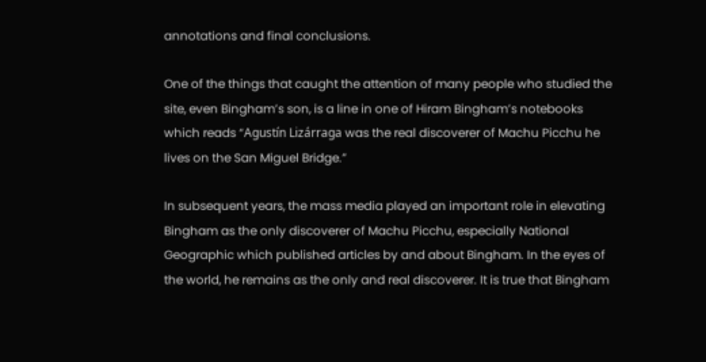annotations and final conclusions.

One of the things that caught the attention of many people who studied the site, even Bingham’s son, is a line in one of Hiram Bingham’s notebooks which reads “Agustín Lizárraga was the real discoverer of Machu Picchu he lives on the San Miguel Bridge.”

In subsequent years, the mass media played an important role in elevating Bingham as the only discoverer of Machu Picchu, especially National Geographic which published articles by and about Bingham. In the eyes of the world, he remains as the only and real discoverer. It is true that Bingham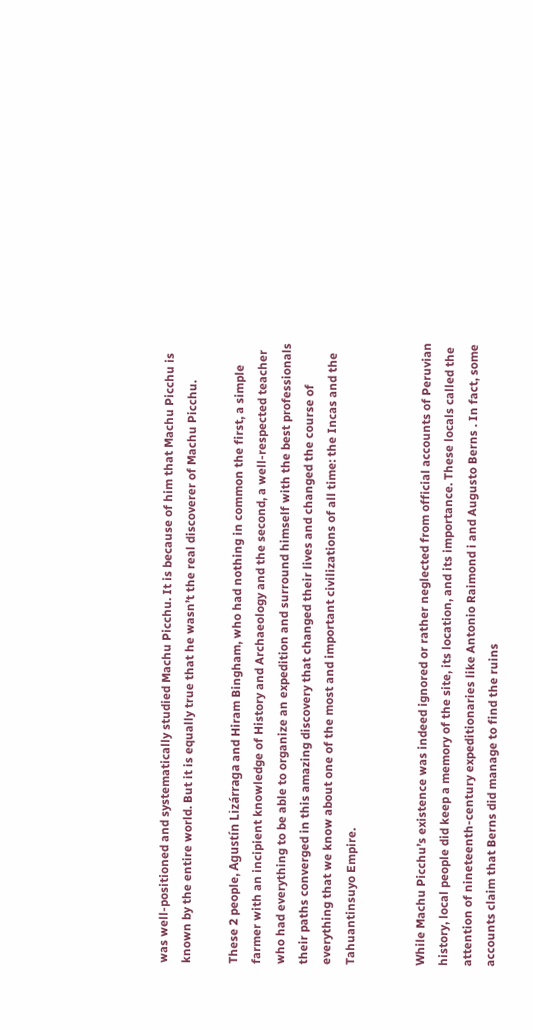was well-positioned and systematically studied Machu Picchu. It is because of him that Machu Picchu is known by the entire world. But it is equally true that he wasn’t the real discoverer of Machu Picchu.

These 2 people, Agustín Lizárraga and Hiram Bingham, who had nothing in common the first, a simple farmer with an incipient knowledge of History and Archaeology and the second, a well-respected teacher who had everything to be able to organize an expedition and surround himself with the best professionals their paths converged in this amazing discovery that changed their lives and changed the course of everything that we know about one of the most and important civilizations of all time: the Incas and the Tahuantinsuyo Empire.


While Machu Picchu’s existence was indeed ignored or rather neglected from official accounts of Peruvian history, local people did keep a memory of the site, its location, and its importance. These locals called the attention of nineteenth-century expeditionaries like Antonio Raimond i and Augusto Berns . In fact, some accounts claim that Berns did manage to find the ruins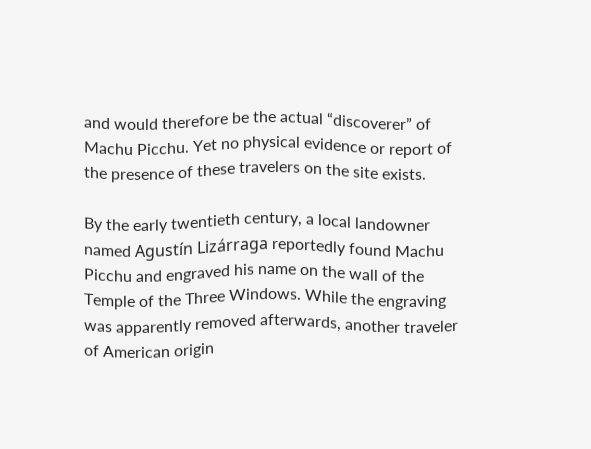and would therefore be the actual “discoverer” of Machu Picchu. Yet no physical evidence or report of the presence of these travelers on the site exists.

By the early twentieth century, a local landowner named Agustín Lizárraga reportedly found Machu Picchu and engraved his name on the wall of the Temple of the Three Windows. While the engraving was apparently removed afterwards, another traveler of American origin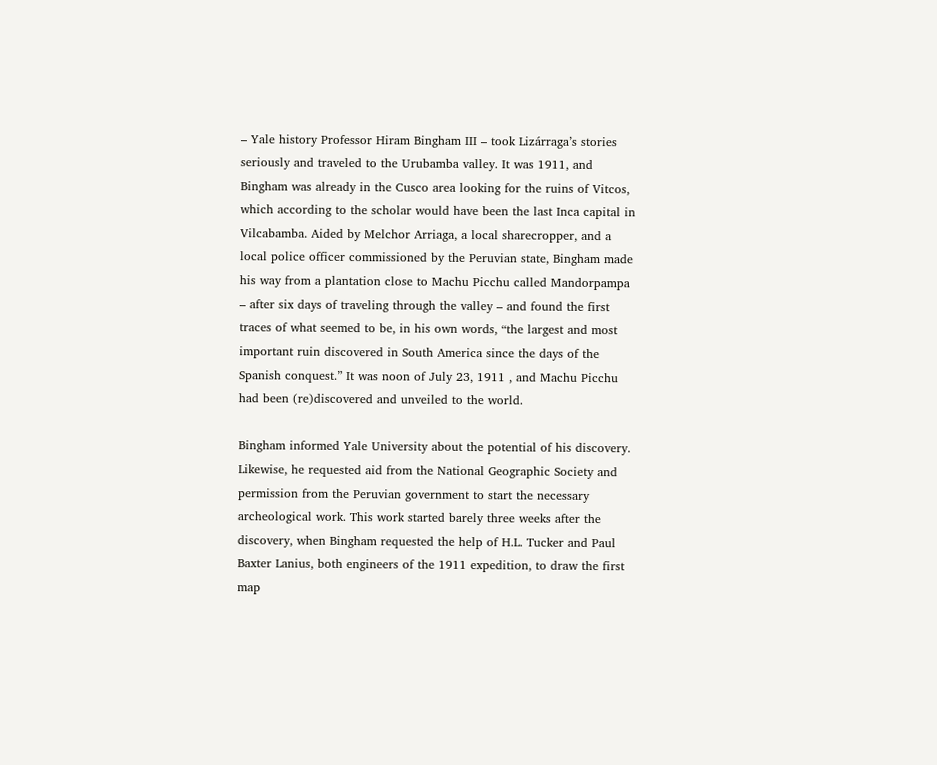– Yale history Professor Hiram Bingham III – took Lizárraga’s stories seriously and traveled to the Urubamba valley. It was 1911, and Bingham was already in the Cusco area looking for the ruins of Vitcos, which according to the scholar would have been the last Inca capital in Vilcabamba. Aided by Melchor Arriaga, a local sharecropper, and a local police officer commissioned by the Peruvian state, Bingham made his way from a plantation close to Machu Picchu called Mandorpampa – after six days of traveling through the valley – and found the first traces of what seemed to be, in his own words, “the largest and most important ruin discovered in South America since the days of the Spanish conquest.” It was noon of July 23, 1911 , and Machu Picchu had been (re)discovered and unveiled to the world.

Bingham informed Yale University about the potential of his discovery. Likewise, he requested aid from the National Geographic Society and permission from the Peruvian government to start the necessary archeological work. This work started barely three weeks after the discovery, when Bingham requested the help of H.L. Tucker and Paul Baxter Lanius, both engineers of the 1911 expedition, to draw the first map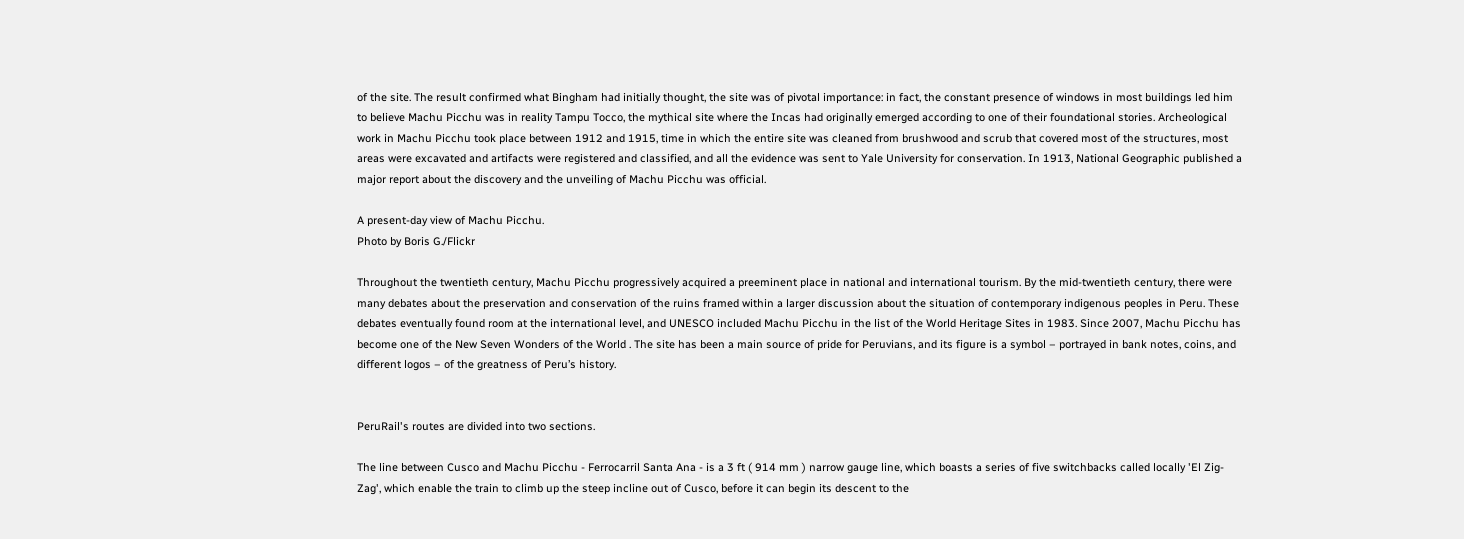of the site. The result confirmed what Bingham had initially thought, the site was of pivotal importance: in fact, the constant presence of windows in most buildings led him to believe Machu Picchu was in reality Tampu Tocco, the mythical site where the Incas had originally emerged according to one of their foundational stories. Archeological work in Machu Picchu took place between 1912 and 1915, time in which the entire site was cleaned from brushwood and scrub that covered most of the structures, most areas were excavated and artifacts were registered and classified, and all the evidence was sent to Yale University for conservation. In 1913, National Geographic published a major report about the discovery and the unveiling of Machu Picchu was official.

A present-day view of Machu Picchu.
Photo by Boris G./Flickr

Throughout the twentieth century, Machu Picchu progressively acquired a preeminent place in national and international tourism. By the mid-twentieth century, there were many debates about the preservation and conservation of the ruins framed within a larger discussion about the situation of contemporary indigenous peoples in Peru. These debates eventually found room at the international level, and UNESCO included Machu Picchu in the list of the World Heritage Sites in 1983. Since 2007, Machu Picchu has become one of the New Seven Wonders of the World . The site has been a main source of pride for Peruvians, and its figure is a symbol – portrayed in bank notes, coins, and different logos – of the greatness of Peru’s history.


PeruRail's routes are divided into two sections.

The line between Cusco and Machu Picchu - Ferrocarril Santa Ana - is a 3 ft ( 914 mm ) narrow gauge line, which boasts a series of five switchbacks called locally 'El Zig-Zag', which enable the train to climb up the steep incline out of Cusco, before it can begin its descent to the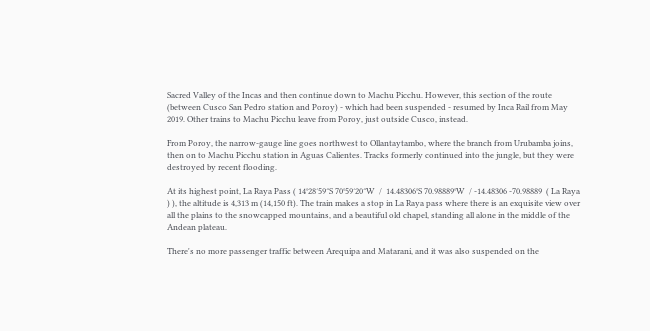Sacred Valley of the Incas and then continue down to Machu Picchu. However, this section of the route (between Cusco San Pedro station and Poroy) - which had been suspended - resumed by Inca Rail from May 2019. Other trains to Machu Picchu leave from Poroy, just outside Cusco, instead.

From Poroy, the narrow-gauge line goes northwest to Ollantaytambo, where the branch from Urubamba joins, then on to Machu Picchu station in Aguas Calientes. Tracks formerly continued into the jungle, but they were destroyed by recent flooding.

At its highest point, La Raya Pass ( 14°28′59″S 70°59′20″W  /  14.48306°S 70.98889°W  / -14.48306 -70.98889  ( La Raya ) ), the altitude is 4,313 m (14,150 ft). The train makes a stop in La Raya pass where there is an exquisite view over all the plains to the snowcapped mountains, and a beautiful old chapel, standing all alone in the middle of the Andean plateau.

There's no more passenger traffic between Arequipa and Matarani, and it was also suspended on the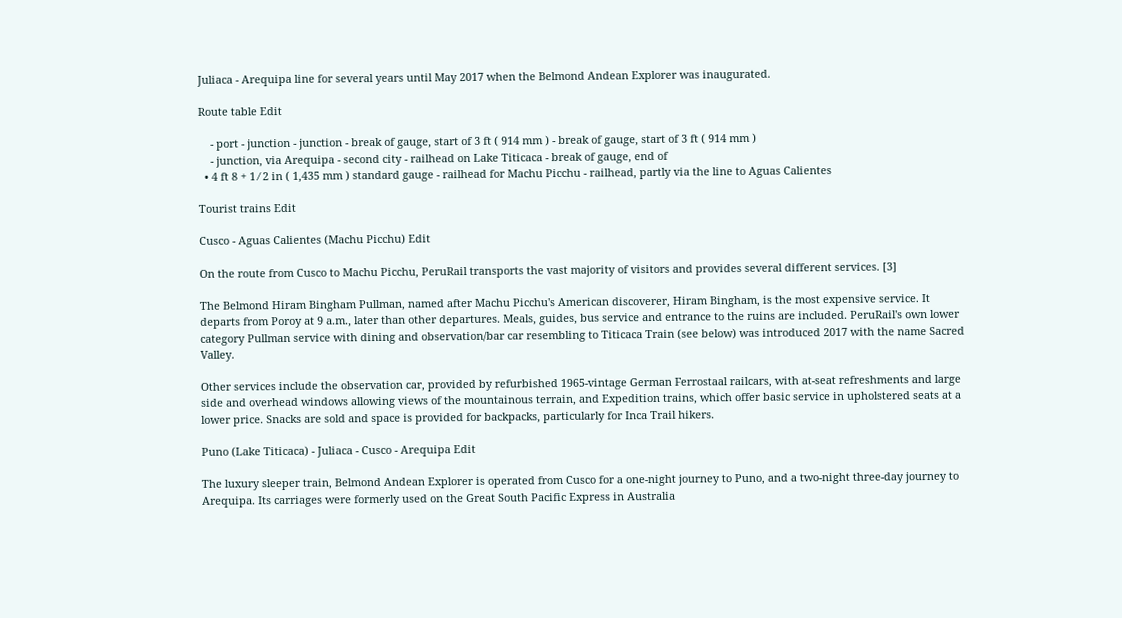Juliaca - Arequipa line for several years until May 2017 when the Belmond Andean Explorer was inaugurated.

Route table Edit

    - port - junction - junction - break of gauge, start of 3 ft ( 914 mm ) - break of gauge, start of 3 ft ( 914 mm )
    - junction, via Arequipa - second city - railhead on Lake Titicaca - break of gauge, end of
  • 4 ft 8 + 1 ⁄ 2 in ( 1,435 mm ) standard gauge - railhead for Machu Picchu - railhead, partly via the line to Aguas Calientes

Tourist trains Edit

Cusco - Aguas Calientes (Machu Picchu) Edit

On the route from Cusco to Machu Picchu, PeruRail transports the vast majority of visitors and provides several different services. [3]

The Belmond Hiram Bingham Pullman, named after Machu Picchu's American discoverer, Hiram Bingham, is the most expensive service. It departs from Poroy at 9 a.m., later than other departures. Meals, guides, bus service and entrance to the ruins are included. PeruRail's own lower category Pullman service with dining and observation/bar car resembling to Titicaca Train (see below) was introduced 2017 with the name Sacred Valley.

Other services include the observation car, provided by refurbished 1965-vintage German Ferrostaal railcars, with at-seat refreshments and large side and overhead windows allowing views of the mountainous terrain, and Expedition trains, which offer basic service in upholstered seats at a lower price. Snacks are sold and space is provided for backpacks, particularly for Inca Trail hikers.

Puno (Lake Titicaca) - Juliaca - Cusco - Arequipa Edit

The luxury sleeper train, Belmond Andean Explorer is operated from Cusco for a one-night journey to Puno, and a two-night three-day journey to Arequipa. Its carriages were formerly used on the Great South Pacific Express in Australia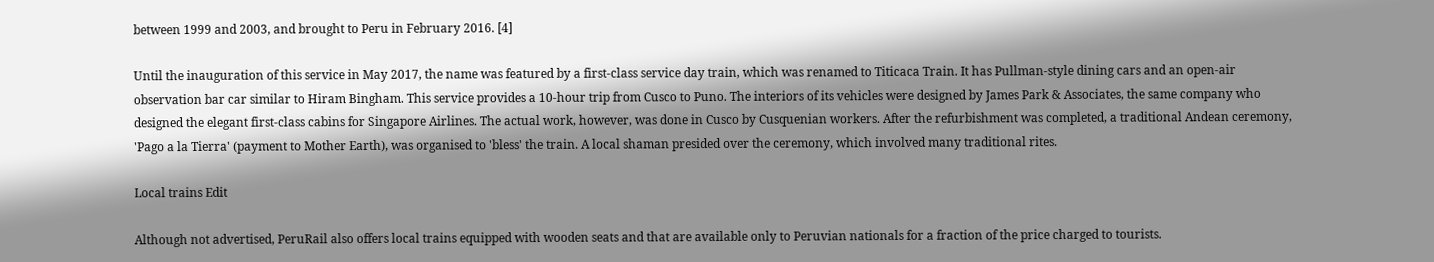between 1999 and 2003, and brought to Peru in February 2016. [4]

Until the inauguration of this service in May 2017, the name was featured by a first-class service day train, which was renamed to Titicaca Train. It has Pullman-style dining cars and an open-air observation bar car similar to Hiram Bingham. This service provides a 10-hour trip from Cusco to Puno. The interiors of its vehicles were designed by James Park & Associates, the same company who designed the elegant first-class cabins for Singapore Airlines. The actual work, however, was done in Cusco by Cusquenian workers. After the refurbishment was completed, a traditional Andean ceremony, 'Pago a la Tierra' (payment to Mother Earth), was organised to 'bless' the train. A local shaman presided over the ceremony, which involved many traditional rites.

Local trains Edit

Although not advertised, PeruRail also offers local trains equipped with wooden seats and that are available only to Peruvian nationals for a fraction of the price charged to tourists.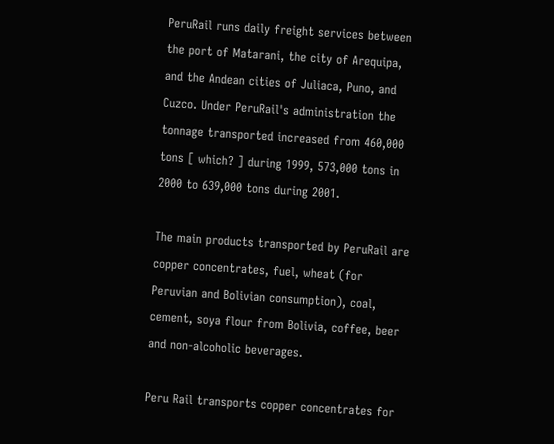PeruRail runs daily freight services between the port of Matarani, the city of Arequipa, and the Andean cities of Juliaca, Puno, and Cuzco. Under PeruRail's administration the tonnage transported increased from 460,000 tons [ which? ] during 1999, 573,000 tons in 2000 to 639,000 tons during 2001.

The main products transported by PeruRail are copper concentrates, fuel, wheat (for Peruvian and Bolivian consumption), coal, cement, soya flour from Bolivia, coffee, beer and non-alcoholic beverages.

Peru Rail transports copper concentrates for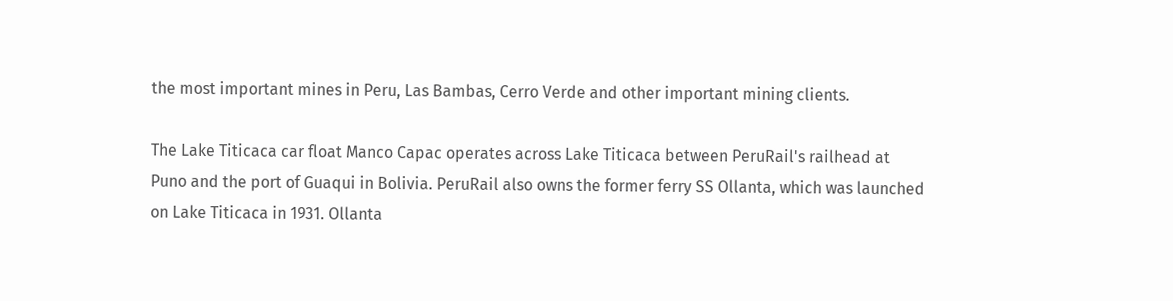the most important mines in Peru, Las Bambas, Cerro Verde and other important mining clients.

The Lake Titicaca car float Manco Capac operates across Lake Titicaca between PeruRail's railhead at Puno and the port of Guaqui in Bolivia. PeruRail also owns the former ferry SS Ollanta, which was launched on Lake Titicaca in 1931. Ollanta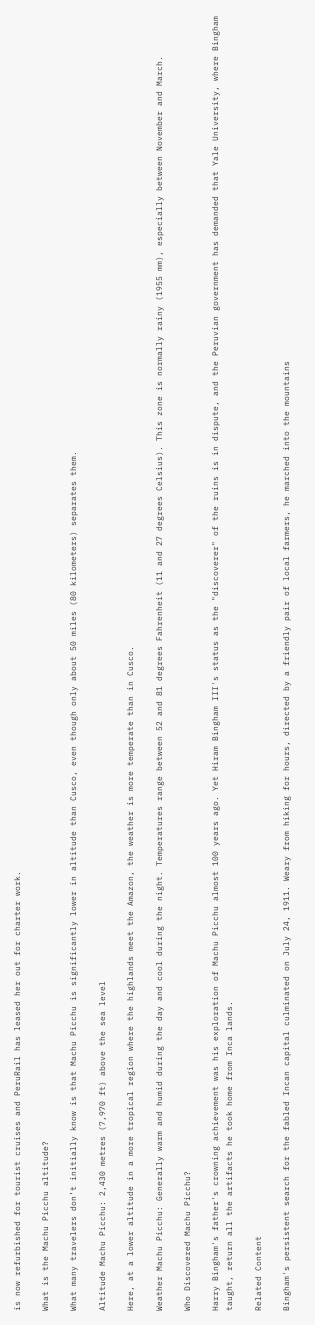is now refurbished for tourist cruises and PeruRail has leased her out for charter work.

What is the Machu Picchu altitude?

What many travelers don’t initially know is that Machu Picchu is significantly lower in altitude than Cusco, even though only about 50 miles (80 kilometers) separates them.

Altitude Machu Picchu: 2,430 metres (7,970 ft) above the sea level

Here, at a lower altitude in a more tropical region where the highlands meet the Amazon, the weather is more temperate than in Cusco.

Weather Machu Picchu: Generally warm and humid during the day and cool during the night. Temperatures range between 52 and 81 degrees Fahrenheit (11 and 27 degrees Celsius). This zone is normally rainy (1955 mm), especially between November and March.

Who Discovered Machu Picchu?

Harry Bingham's father's crowning achievement was his exploration of Machu Picchu almost 100 years ago. Yet Hiram Bingham III's status as the "discoverer" of the ruins is in dispute, and the Peruvian government has demanded that Yale University, where Bingham taught, return all the artifacts he took home from Inca lands.

Related Content

Bingham's persistent search for the fabled Incan capital culminated on July 24, 1911. Weary from hiking for hours, directed by a friendly pair of local farmers, he marched into the mountains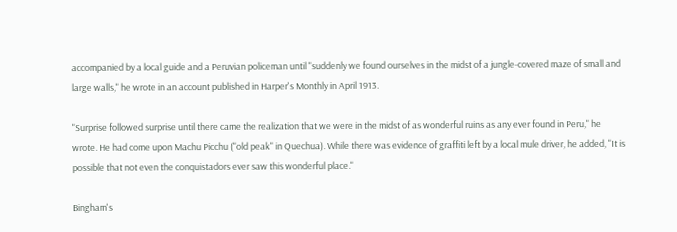accompanied by a local guide and a Peruvian policeman until "suddenly we found ourselves in the midst of a jungle-covered maze of small and large walls," he wrote in an account published in Harper's Monthly in April 1913.

"Surprise followed surprise until there came the realization that we were in the midst of as wonderful ruins as any ever found in Peru," he wrote. He had come upon Machu Picchu ("old peak" in Quechua). While there was evidence of graffiti left by a local mule driver, he added, "It is possible that not even the conquistadors ever saw this wonderful place."

Bingham's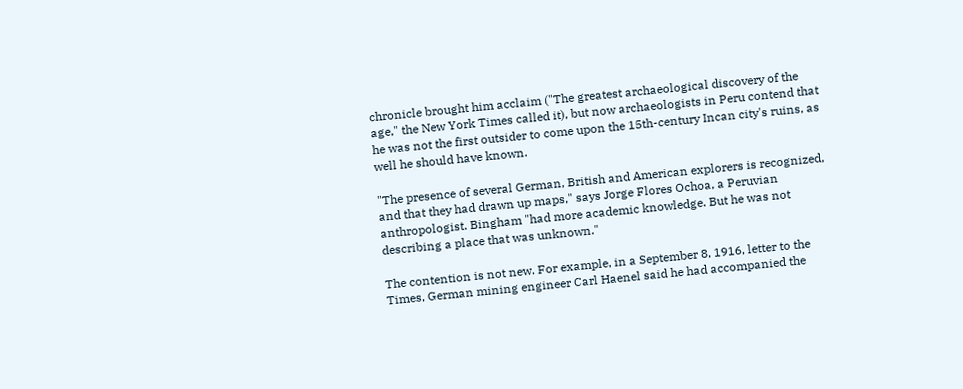chronicle brought him acclaim ("The greatest archaeological discovery of the age," the New York Times called it), but now archaeologists in Peru contend that he was not the first outsider to come upon the 15th-century Incan city's ruins, as well he should have known.

"The presence of several German, British and American explorers is recognized, and that they had drawn up maps," says Jorge Flores Ochoa, a Peruvian anthropologist. Bingham "had more academic knowledge. But he was not describing a place that was unknown."

The contention is not new. For example, in a September 8, 1916, letter to the Times, German mining engineer Carl Haenel said he had accompanied the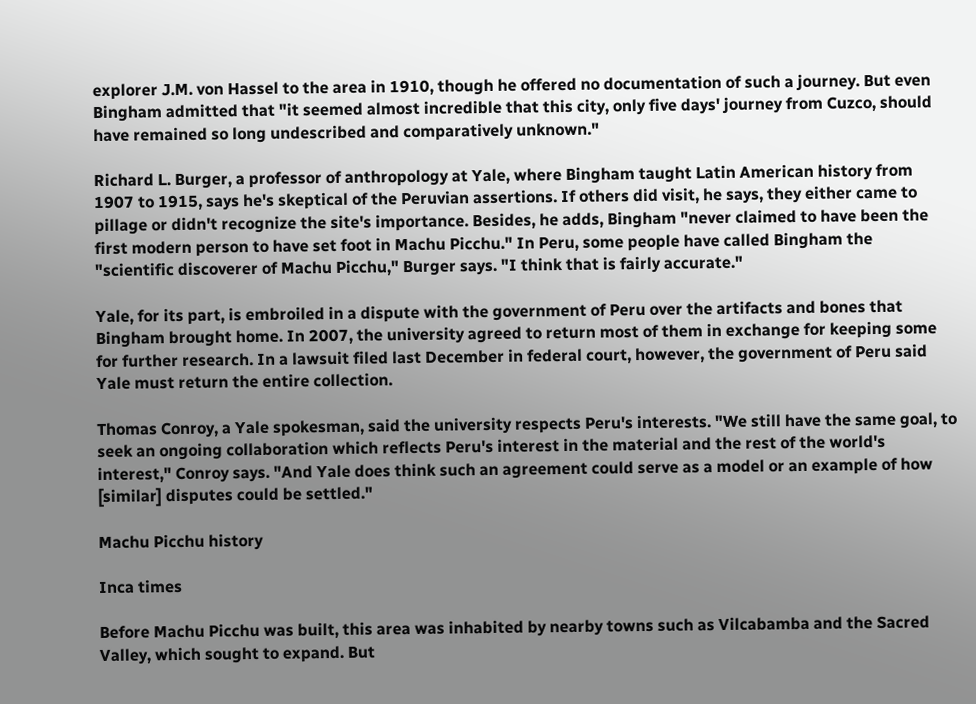explorer J.M. von Hassel to the area in 1910, though he offered no documentation of such a journey. But even Bingham admitted that "it seemed almost incredible that this city, only five days' journey from Cuzco, should have remained so long undescribed and comparatively unknown."

Richard L. Burger, a professor of anthropology at Yale, where Bingham taught Latin American history from 1907 to 1915, says he's skeptical of the Peruvian assertions. If others did visit, he says, they either came to pillage or didn't recognize the site's importance. Besides, he adds, Bingham "never claimed to have been the first modern person to have set foot in Machu Picchu." In Peru, some people have called Bingham the "scientific discoverer of Machu Picchu," Burger says. "I think that is fairly accurate."

Yale, for its part, is embroiled in a dispute with the government of Peru over the artifacts and bones that Bingham brought home. In 2007, the university agreed to return most of them in exchange for keeping some for further research. In a lawsuit filed last December in federal court, however, the government of Peru said Yale must return the entire collection.

Thomas Conroy, a Yale spokesman, said the university respects Peru's interests. "We still have the same goal, to seek an ongoing collaboration which reflects Peru's interest in the material and the rest of the world's interest," Conroy says. "And Yale does think such an agreement could serve as a model or an example of how [similar] disputes could be settled."

Machu Picchu history

Inca times

Before Machu Picchu was built, this area was inhabited by nearby towns such as Vilcabamba and the Sacred Valley, which sought to expand. But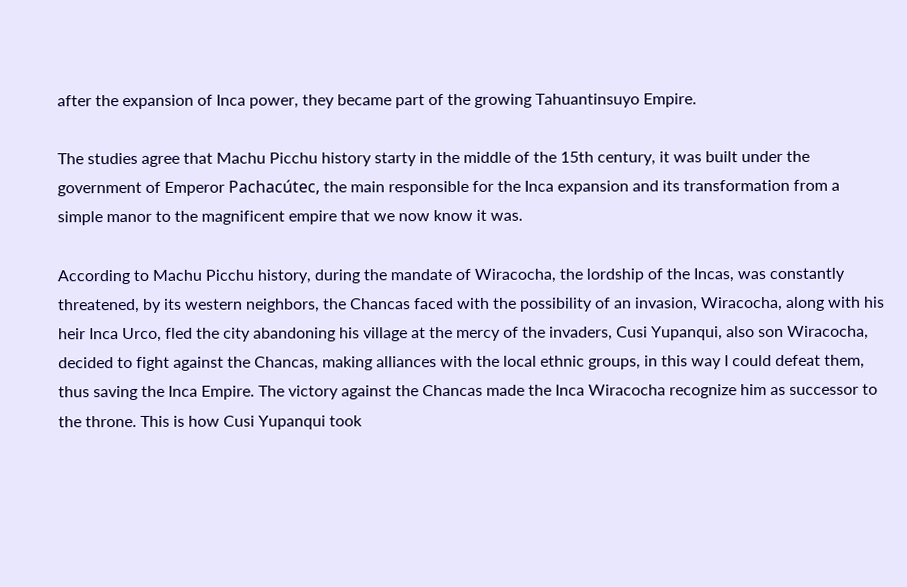after the expansion of Inca power, they became part of the growing Tahuantinsuyo Empire.

The studies agree that Machu Picchu history starty in the middle of the 15th century, it was built under the government of Emperor Pachacútec, the main responsible for the Inca expansion and its transformation from a simple manor to the magnificent empire that we now know it was.

According to Machu Picchu history, during the mandate of Wiracocha, the lordship of the Incas, was constantly threatened, by its western neighbors, the Chancas faced with the possibility of an invasion, Wiracocha, along with his heir Inca Urco, fled the city abandoning his village at the mercy of the invaders, Cusi Yupanqui, also son Wiracocha, decided to fight against the Chancas, making alliances with the local ethnic groups, in this way I could defeat them, thus saving the Inca Empire. The victory against the Chancas made the Inca Wiracocha recognize him as successor to the throne. This is how Cusi Yupanqui took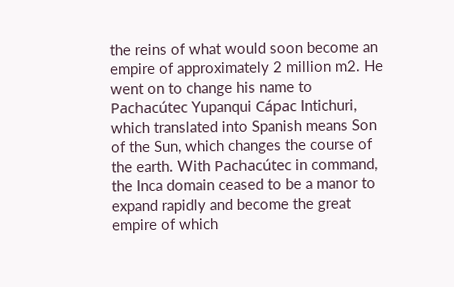the reins of what would soon become an empire of approximately 2 million m2. He went on to change his name to Pachacútec Yupanqui Cápac Intichuri, which translated into Spanish means Son of the Sun, which changes the course of the earth. With Pachacútec in command, the Inca domain ceased to be a manor to expand rapidly and become the great empire of which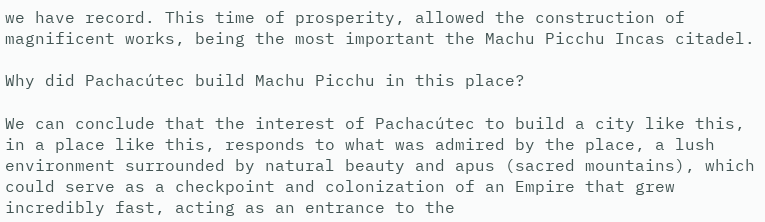we have record. This time of prosperity, allowed the construction of magnificent works, being the most important the Machu Picchu Incas citadel.

Why did Pachacútec build Machu Picchu in this place?

We can conclude that the interest of Pachacútec to build a city like this, in a place like this, responds to what was admired by the place, a lush environment surrounded by natural beauty and apus (sacred mountains), which could serve as a checkpoint and colonization of an Empire that grew incredibly fast, acting as an entrance to the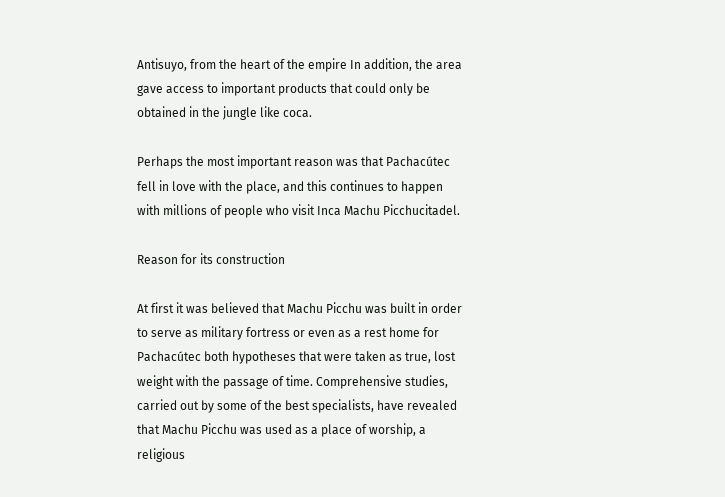Antisuyo, from the heart of the empire In addition, the area gave access to important products that could only be obtained in the jungle like coca.

Perhaps the most important reason was that Pachacútec fell in love with the place, and this continues to happen with millions of people who visit Inca Machu Picchucitadel.

Reason for its construction

At first it was believed that Machu Picchu was built in order to serve as military fortress or even as a rest home for Pachacútec both hypotheses that were taken as true, lost weight with the passage of time. Comprehensive studies, carried out by some of the best specialists, have revealed that Machu Picchu was used as a place of worship, a religious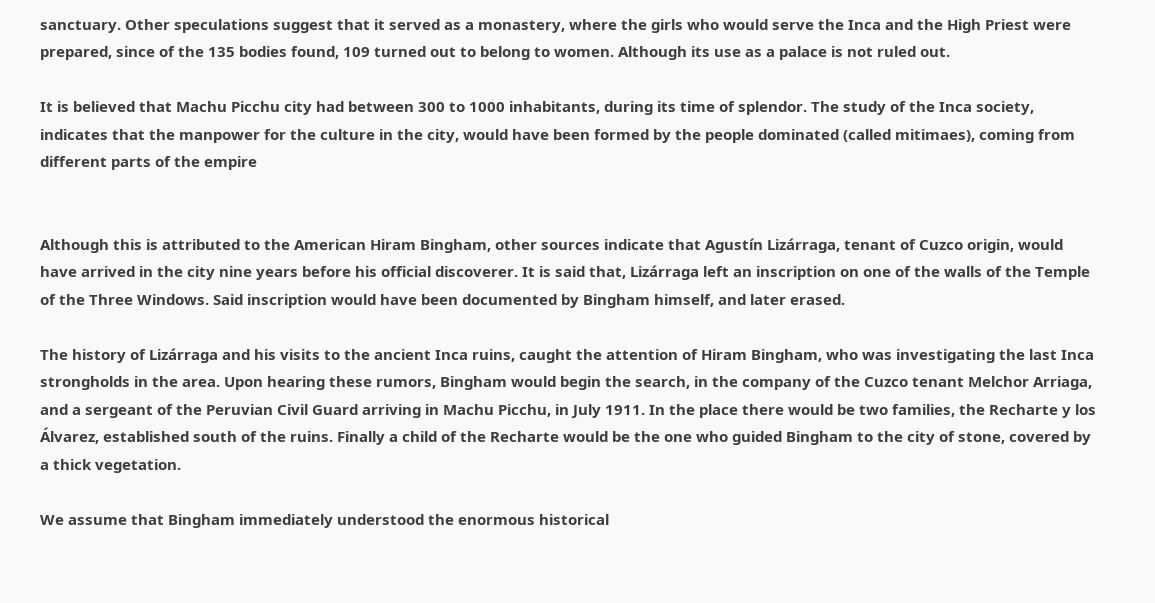sanctuary. Other speculations suggest that it served as a monastery, where the girls who would serve the Inca and the High Priest were prepared, since of the 135 bodies found, 109 turned out to belong to women. Although its use as a palace is not ruled out.

It is believed that Machu Picchu city had between 300 to 1000 inhabitants, during its time of splendor. The study of the Inca society, indicates that the manpower for the culture in the city, would have been formed by the people dominated (called mitimaes), coming from different parts of the empire


Although this is attributed to the American Hiram Bingham, other sources indicate that Agustín Lizárraga, tenant of Cuzco origin, would have arrived in the city nine years before his official discoverer. It is said that, Lizárraga left an inscription on one of the walls of the Temple of the Three Windows. Said inscription would have been documented by Bingham himself, and later erased.

The history of Lizárraga and his visits to the ancient Inca ruins, caught the attention of Hiram Bingham, who was investigating the last Inca strongholds in the area. Upon hearing these rumors, Bingham would begin the search, in the company of the Cuzco tenant Melchor Arriaga, and a sergeant of the Peruvian Civil Guard arriving in Machu Picchu, in July 1911. In the place there would be two families, the Recharte y los Álvarez, established south of the ruins. Finally a child of the Recharte would be the one who guided Bingham to the city of stone, covered by a thick vegetation.

We assume that Bingham immediately understood the enormous historical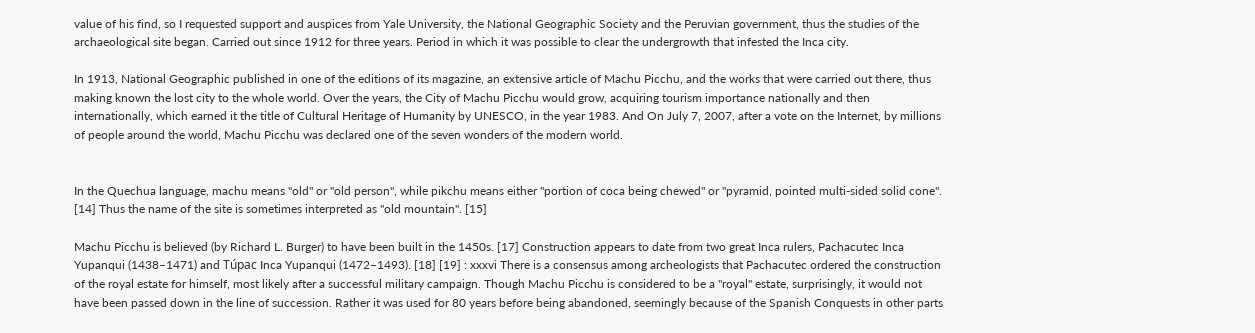value of his find, so I requested support and auspices from Yale University, the National Geographic Society and the Peruvian government, thus the studies of the archaeological site began. Carried out since 1912 for three years. Period in which it was possible to clear the undergrowth that infested the Inca city.

In 1913, National Geographic published in one of the editions of its magazine, an extensive article of Machu Picchu, and the works that were carried out there, thus making known the lost city to the whole world. Over the years, the City of Machu Picchu would grow, acquiring tourism importance nationally and then internationally, which earned it the title of Cultural Heritage of Humanity by UNESCO, in the year 1983. And On July 7, 2007, after a vote on the Internet, by millions of people around the world, Machu Picchu was declared one of the seven wonders of the modern world.


In the Quechua language, machu means "old" or "old person", while pikchu means either "portion of coca being chewed" or "pyramid, pointed multi-sided solid cone". [14] Thus the name of the site is sometimes interpreted as "old mountain". [15]

Machu Picchu is believed (by Richard L. Burger) to have been built in the 1450s. [17] Construction appears to date from two great Inca rulers, Pachacutec Inca Yupanqui (1438–1471) and Túpac Inca Yupanqui (1472–1493). [18] [19] : xxxvi There is a consensus among archeologists that Pachacutec ordered the construction of the royal estate for himself, most likely after a successful military campaign. Though Machu Picchu is considered to be a "royal" estate, surprisingly, it would not have been passed down in the line of succession. Rather it was used for 80 years before being abandoned, seemingly because of the Spanish Conquests in other parts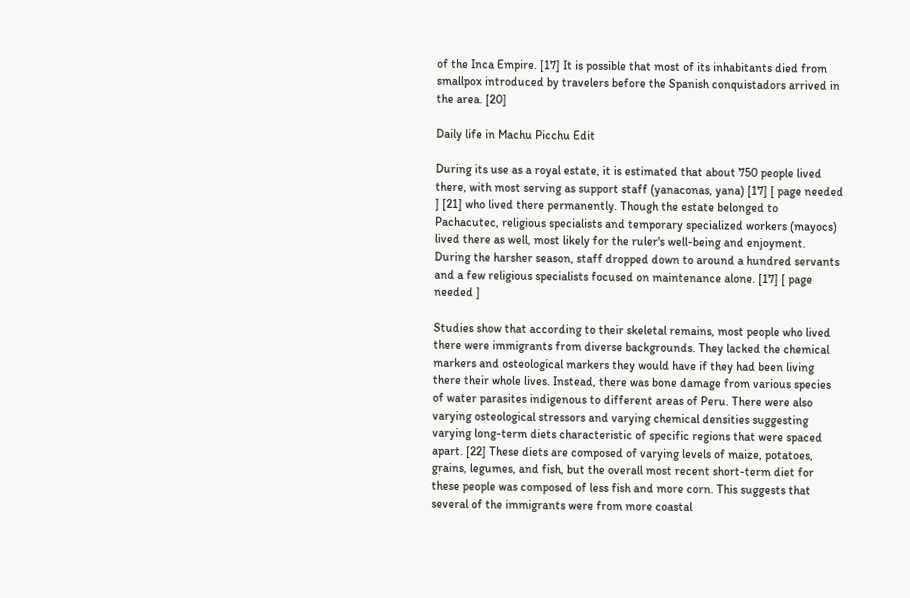of the Inca Empire. [17] It is possible that most of its inhabitants died from smallpox introduced by travelers before the Spanish conquistadors arrived in the area. [20]

Daily life in Machu Picchu Edit

During its use as a royal estate, it is estimated that about 750 people lived there, with most serving as support staff (yanaconas, yana) [17] [ page needed ] [21] who lived there permanently. Though the estate belonged to Pachacutec, religious specialists and temporary specialized workers (mayocs) lived there as well, most likely for the ruler's well-being and enjoyment. During the harsher season, staff dropped down to around a hundred servants and a few religious specialists focused on maintenance alone. [17] [ page needed ]

Studies show that according to their skeletal remains, most people who lived there were immigrants from diverse backgrounds. They lacked the chemical markers and osteological markers they would have if they had been living there their whole lives. Instead, there was bone damage from various species of water parasites indigenous to different areas of Peru. There were also varying osteological stressors and varying chemical densities suggesting varying long-term diets characteristic of specific regions that were spaced apart. [22] These diets are composed of varying levels of maize, potatoes, grains, legumes, and fish, but the overall most recent short-term diet for these people was composed of less fish and more corn. This suggests that several of the immigrants were from more coastal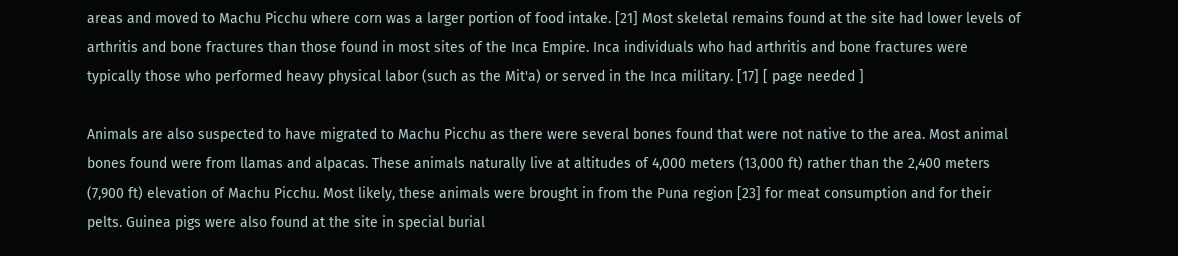areas and moved to Machu Picchu where corn was a larger portion of food intake. [21] Most skeletal remains found at the site had lower levels of arthritis and bone fractures than those found in most sites of the Inca Empire. Inca individuals who had arthritis and bone fractures were typically those who performed heavy physical labor (such as the Mit'a) or served in the Inca military. [17] [ page needed ]

Animals are also suspected to have migrated to Machu Picchu as there were several bones found that were not native to the area. Most animal bones found were from llamas and alpacas. These animals naturally live at altitudes of 4,000 meters (13,000 ft) rather than the 2,400 meters (7,900 ft) elevation of Machu Picchu. Most likely, these animals were brought in from the Puna region [23] for meat consumption and for their pelts. Guinea pigs were also found at the site in special burial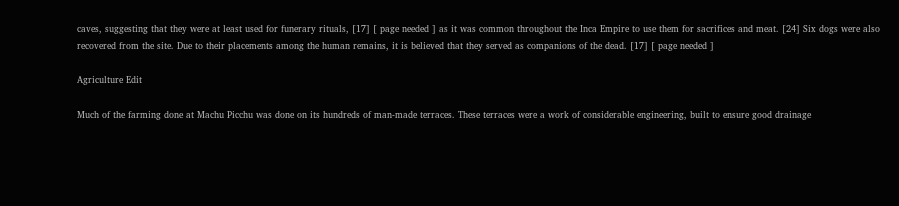caves, suggesting that they were at least used for funerary rituals, [17] [ page needed ] as it was common throughout the Inca Empire to use them for sacrifices and meat. [24] Six dogs were also recovered from the site. Due to their placements among the human remains, it is believed that they served as companions of the dead. [17] [ page needed ]

Agriculture Edit

Much of the farming done at Machu Picchu was done on its hundreds of man-made terraces. These terraces were a work of considerable engineering, built to ensure good drainage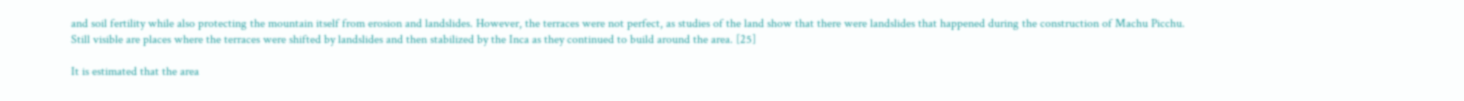and soil fertility while also protecting the mountain itself from erosion and landslides. However, the terraces were not perfect, as studies of the land show that there were landslides that happened during the construction of Machu Picchu. Still visible are places where the terraces were shifted by landslides and then stabilized by the Inca as they continued to build around the area. [25]

It is estimated that the area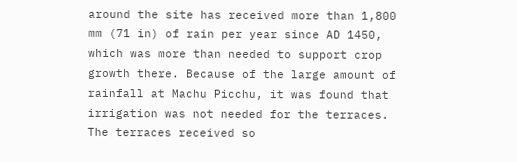around the site has received more than 1,800 mm (71 in) of rain per year since AD 1450, which was more than needed to support crop growth there. Because of the large amount of rainfall at Machu Picchu, it was found that irrigation was not needed for the terraces. The terraces received so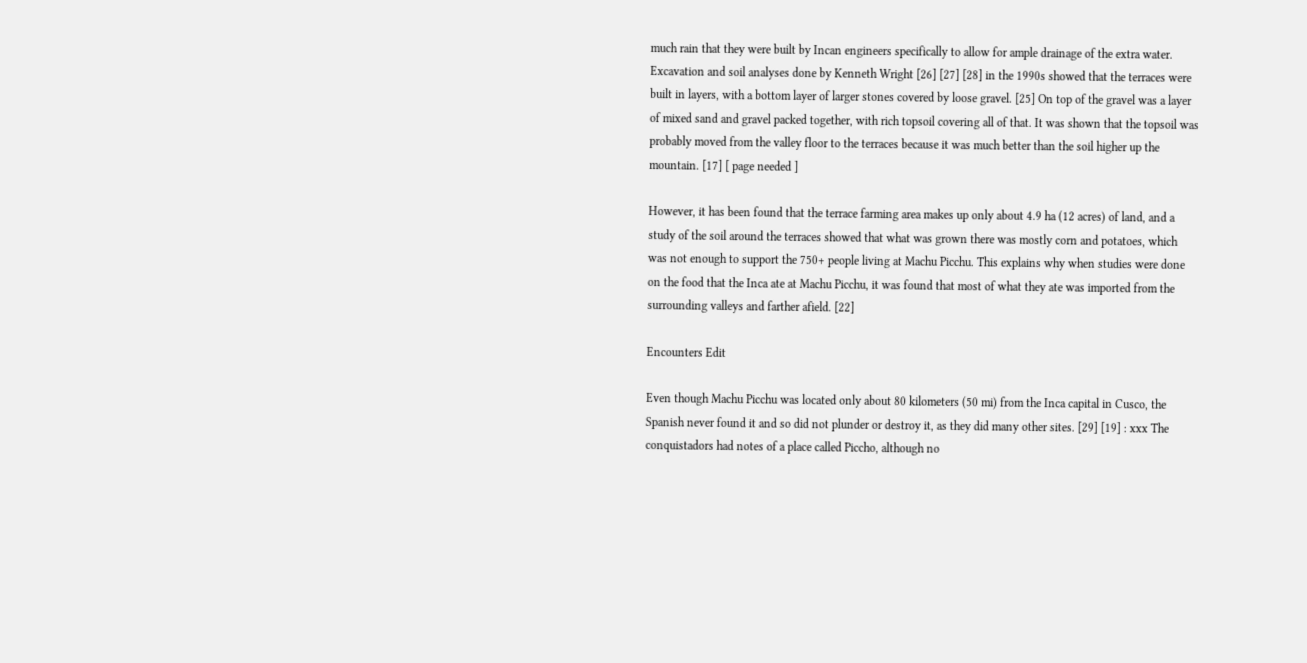much rain that they were built by Incan engineers specifically to allow for ample drainage of the extra water. Excavation and soil analyses done by Kenneth Wright [26] [27] [28] in the 1990s showed that the terraces were built in layers, with a bottom layer of larger stones covered by loose gravel. [25] On top of the gravel was a layer of mixed sand and gravel packed together, with rich topsoil covering all of that. It was shown that the topsoil was probably moved from the valley floor to the terraces because it was much better than the soil higher up the mountain. [17] [ page needed ]

However, it has been found that the terrace farming area makes up only about 4.9 ha (12 acres) of land, and a study of the soil around the terraces showed that what was grown there was mostly corn and potatoes, which was not enough to support the 750+ people living at Machu Picchu. This explains why when studies were done on the food that the Inca ate at Machu Picchu, it was found that most of what they ate was imported from the surrounding valleys and farther afield. [22]

Encounters Edit

Even though Machu Picchu was located only about 80 kilometers (50 mi) from the Inca capital in Cusco, the Spanish never found it and so did not plunder or destroy it, as they did many other sites. [29] [19] : xxx The conquistadors had notes of a place called Piccho, although no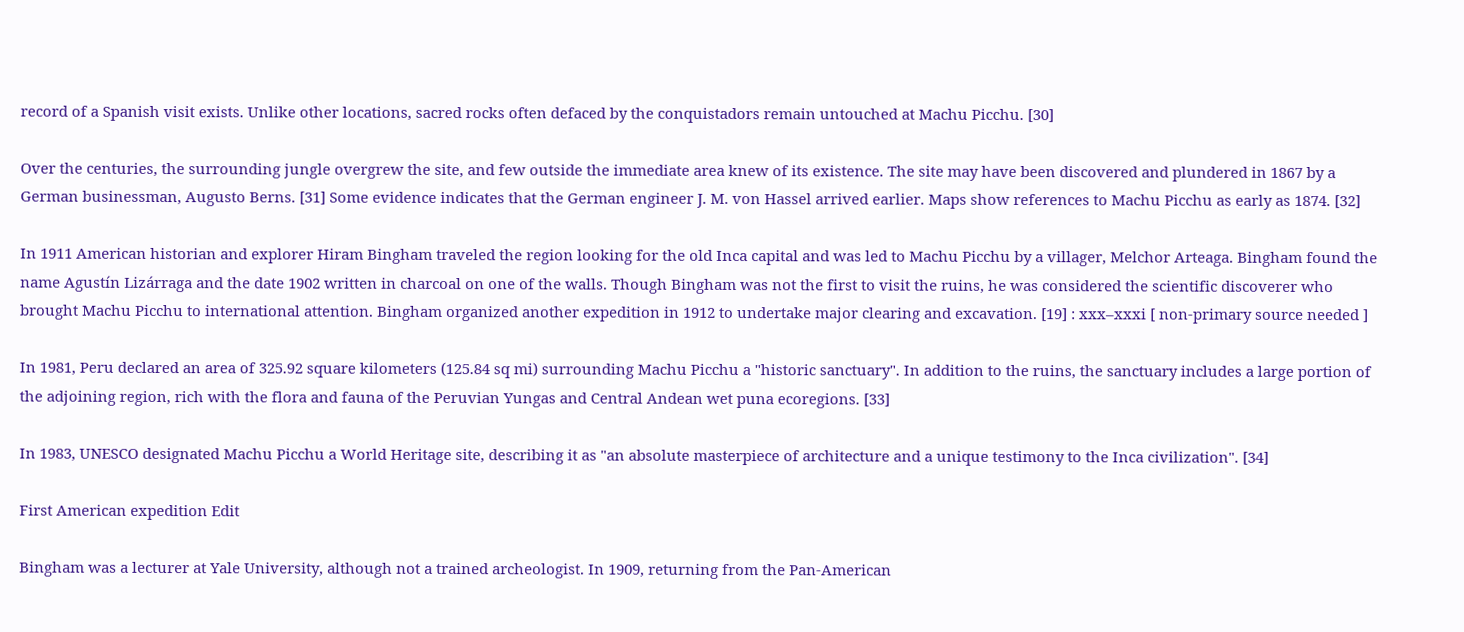record of a Spanish visit exists. Unlike other locations, sacred rocks often defaced by the conquistadors remain untouched at Machu Picchu. [30]

Over the centuries, the surrounding jungle overgrew the site, and few outside the immediate area knew of its existence. The site may have been discovered and plundered in 1867 by a German businessman, Augusto Berns. [31] Some evidence indicates that the German engineer J. M. von Hassel arrived earlier. Maps show references to Machu Picchu as early as 1874. [32]

In 1911 American historian and explorer Hiram Bingham traveled the region looking for the old Inca capital and was led to Machu Picchu by a villager, Melchor Arteaga. Bingham found the name Agustín Lizárraga and the date 1902 written in charcoal on one of the walls. Though Bingham was not the first to visit the ruins, he was considered the scientific discoverer who brought Machu Picchu to international attention. Bingham organized another expedition in 1912 to undertake major clearing and excavation. [19] : xxx–xxxi [ non-primary source needed ]

In 1981, Peru declared an area of 325.92 square kilometers (125.84 sq mi) surrounding Machu Picchu a "historic sanctuary". In addition to the ruins, the sanctuary includes a large portion of the adjoining region, rich with the flora and fauna of the Peruvian Yungas and Central Andean wet puna ecoregions. [33]

In 1983, UNESCO designated Machu Picchu a World Heritage site, describing it as "an absolute masterpiece of architecture and a unique testimony to the Inca civilization". [34]

First American expedition Edit

Bingham was a lecturer at Yale University, although not a trained archeologist. In 1909, returning from the Pan-American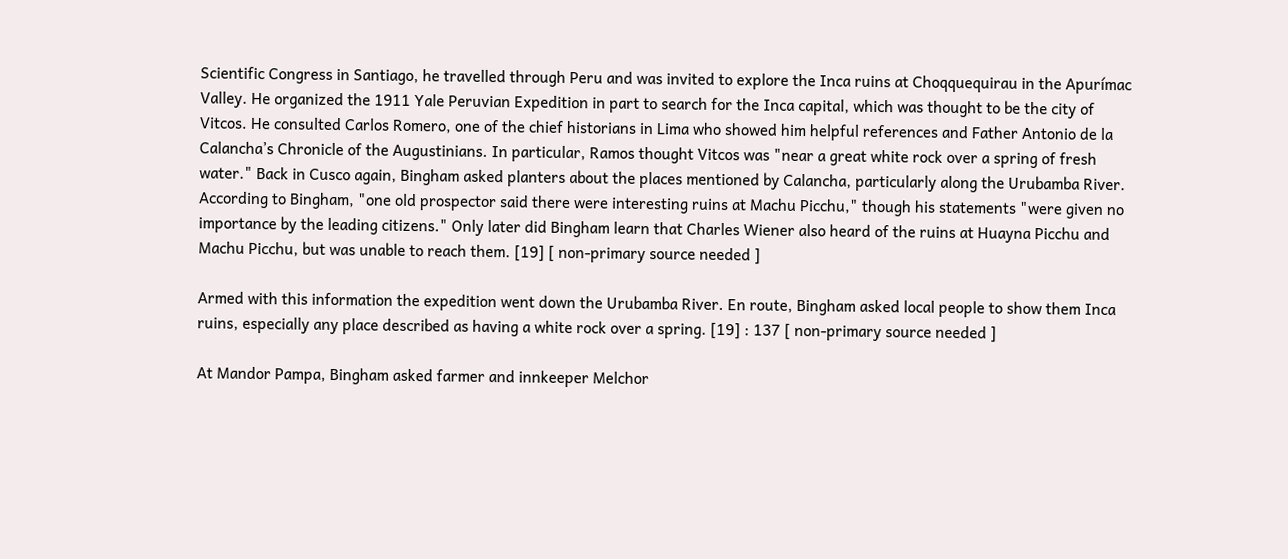Scientific Congress in Santiago, he travelled through Peru and was invited to explore the Inca ruins at Choqquequirau in the Apurímac Valley. He organized the 1911 Yale Peruvian Expedition in part to search for the Inca capital, which was thought to be the city of Vitcos. He consulted Carlos Romero, one of the chief historians in Lima who showed him helpful references and Father Antonio de la Calancha’s Chronicle of the Augustinians. In particular, Ramos thought Vitcos was "near a great white rock over a spring of fresh water." Back in Cusco again, Bingham asked planters about the places mentioned by Calancha, particularly along the Urubamba River. According to Bingham, "one old prospector said there were interesting ruins at Machu Picchu," though his statements "were given no importance by the leading citizens." Only later did Bingham learn that Charles Wiener also heard of the ruins at Huayna Picchu and Machu Picchu, but was unable to reach them. [19] [ non-primary source needed ]

Armed with this information the expedition went down the Urubamba River. En route, Bingham asked local people to show them Inca ruins, especially any place described as having a white rock over a spring. [19] : 137 [ non-primary source needed ]

At Mandor Pampa, Bingham asked farmer and innkeeper Melchor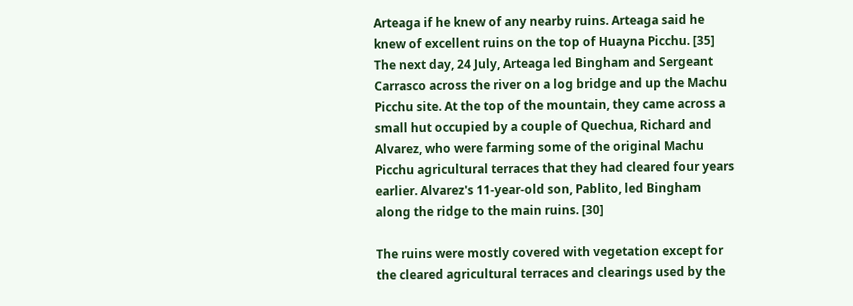Arteaga if he knew of any nearby ruins. Arteaga said he knew of excellent ruins on the top of Huayna Picchu. [35] The next day, 24 July, Arteaga led Bingham and Sergeant Carrasco across the river on a log bridge and up the Machu Picchu site. At the top of the mountain, they came across a small hut occupied by a couple of Quechua, Richard and Alvarez, who were farming some of the original Machu Picchu agricultural terraces that they had cleared four years earlier. Alvarez's 11-year-old son, Pablito, led Bingham along the ridge to the main ruins. [30]

The ruins were mostly covered with vegetation except for the cleared agricultural terraces and clearings used by the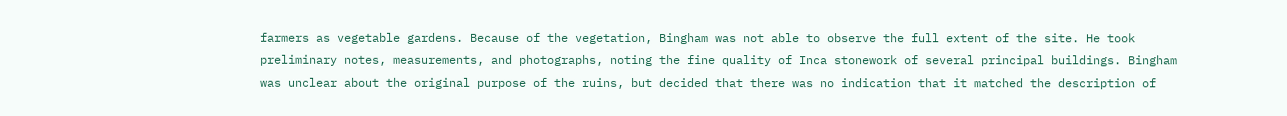farmers as vegetable gardens. Because of the vegetation, Bingham was not able to observe the full extent of the site. He took preliminary notes, measurements, and photographs, noting the fine quality of Inca stonework of several principal buildings. Bingham was unclear about the original purpose of the ruins, but decided that there was no indication that it matched the description of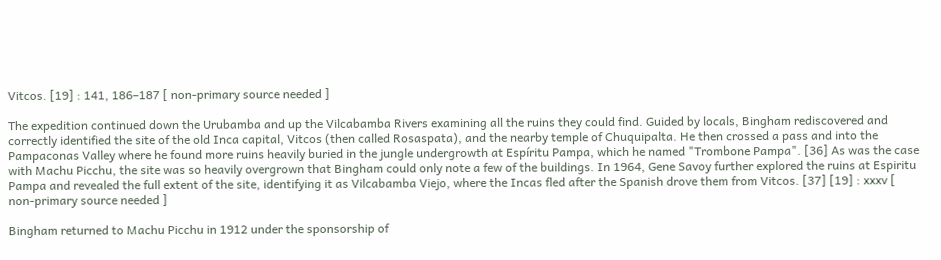Vitcos. [19] : 141, 186–187 [ non-primary source needed ]

The expedition continued down the Urubamba and up the Vilcabamba Rivers examining all the ruins they could find. Guided by locals, Bingham rediscovered and correctly identified the site of the old Inca capital, Vitcos (then called Rosaspata), and the nearby temple of Chuquipalta. He then crossed a pass and into the Pampaconas Valley where he found more ruins heavily buried in the jungle undergrowth at Espíritu Pampa, which he named "Trombone Pampa". [36] As was the case with Machu Picchu, the site was so heavily overgrown that Bingham could only note a few of the buildings. In 1964, Gene Savoy further explored the ruins at Espiritu Pampa and revealed the full extent of the site, identifying it as Vilcabamba Viejo, where the Incas fled after the Spanish drove them from Vitcos. [37] [19] : xxxv [ non-primary source needed ]

Bingham returned to Machu Picchu in 1912 under the sponsorship of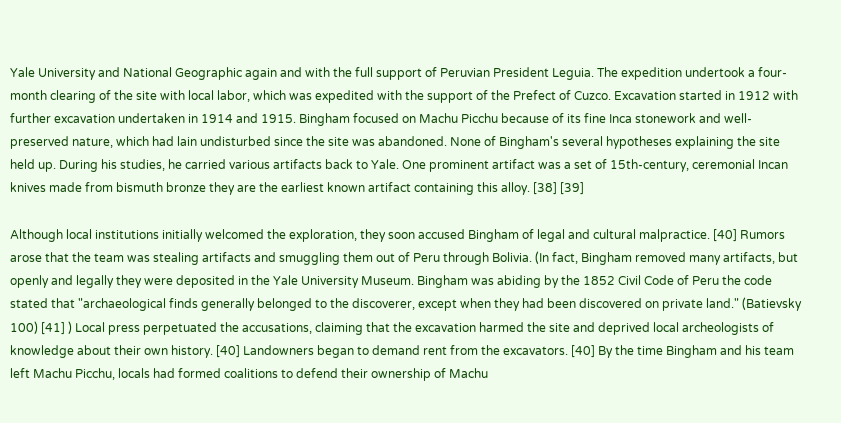Yale University and National Geographic again and with the full support of Peruvian President Leguia. The expedition undertook a four-month clearing of the site with local labor, which was expedited with the support of the Prefect of Cuzco. Excavation started in 1912 with further excavation undertaken in 1914 and 1915. Bingham focused on Machu Picchu because of its fine Inca stonework and well-preserved nature, which had lain undisturbed since the site was abandoned. None of Bingham's several hypotheses explaining the site held up. During his studies, he carried various artifacts back to Yale. One prominent artifact was a set of 15th-century, ceremonial Incan knives made from bismuth bronze they are the earliest known artifact containing this alloy. [38] [39]

Although local institutions initially welcomed the exploration, they soon accused Bingham of legal and cultural malpractice. [40] Rumors arose that the team was stealing artifacts and smuggling them out of Peru through Bolivia. (In fact, Bingham removed many artifacts, but openly and legally they were deposited in the Yale University Museum. Bingham was abiding by the 1852 Civil Code of Peru the code stated that "archaeological finds generally belonged to the discoverer, except when they had been discovered on private land." (Batievsky 100) [41] ) Local press perpetuated the accusations, claiming that the excavation harmed the site and deprived local archeologists of knowledge about their own history. [40] Landowners began to demand rent from the excavators. [40] By the time Bingham and his team left Machu Picchu, locals had formed coalitions to defend their ownership of Machu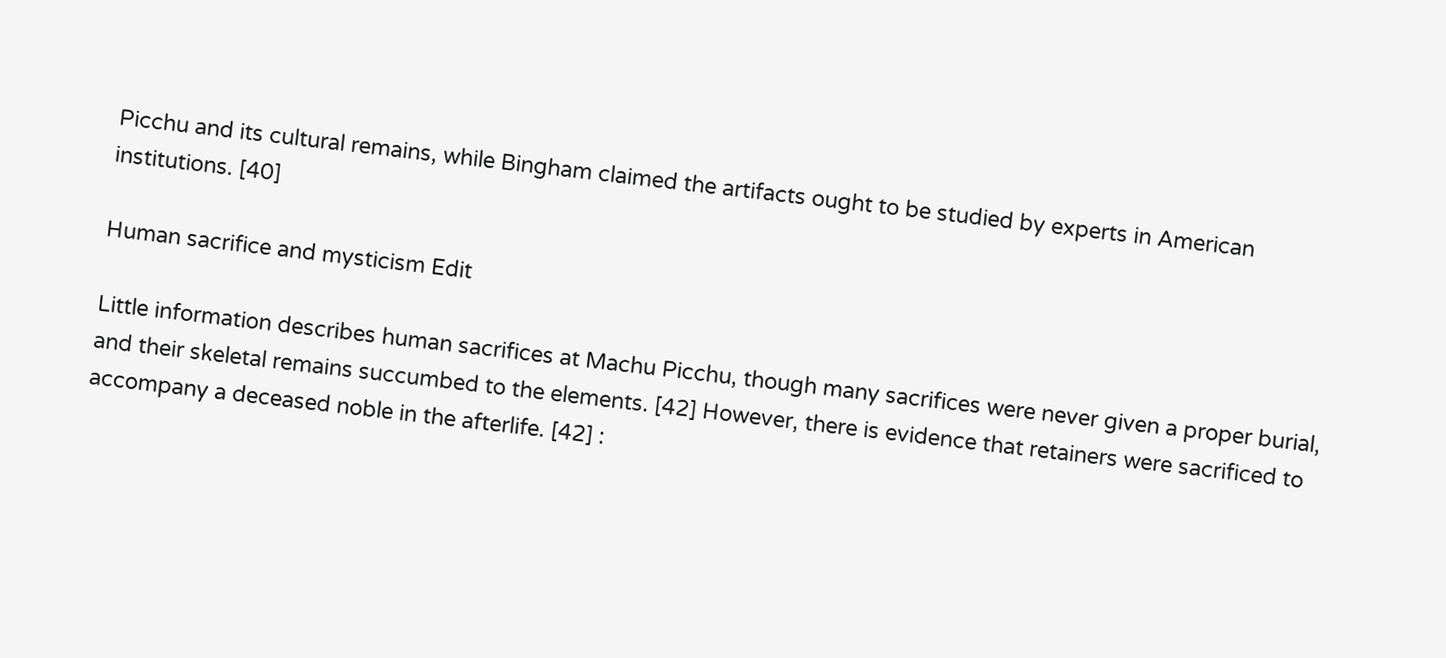Picchu and its cultural remains, while Bingham claimed the artifacts ought to be studied by experts in American institutions. [40]

Human sacrifice and mysticism Edit

Little information describes human sacrifices at Machu Picchu, though many sacrifices were never given a proper burial, and their skeletal remains succumbed to the elements. [42] However, there is evidence that retainers were sacrificed to accompany a deceased noble in the afterlife. [42] :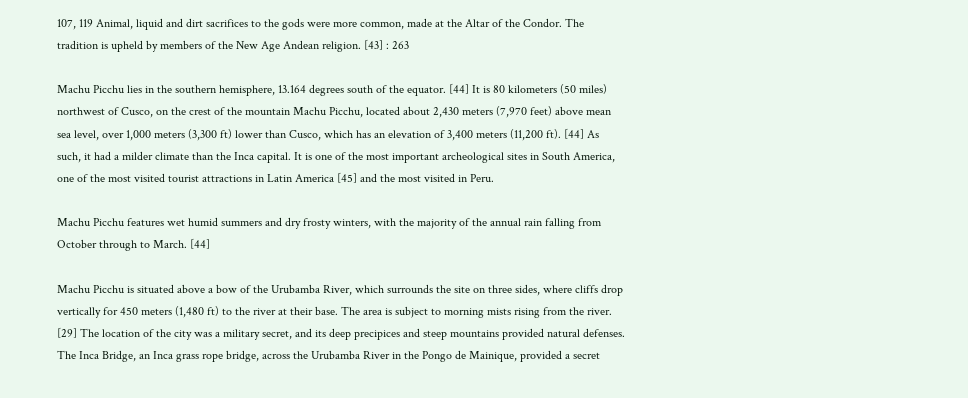107, 119 Animal, liquid and dirt sacrifices to the gods were more common, made at the Altar of the Condor. The tradition is upheld by members of the New Age Andean religion. [43] : 263

Machu Picchu lies in the southern hemisphere, 13.164 degrees south of the equator. [44] It is 80 kilometers (50 miles) northwest of Cusco, on the crest of the mountain Machu Picchu, located about 2,430 meters (7,970 feet) above mean sea level, over 1,000 meters (3,300 ft) lower than Cusco, which has an elevation of 3,400 meters (11,200 ft). [44] As such, it had a milder climate than the Inca capital. It is one of the most important archeological sites in South America, one of the most visited tourist attractions in Latin America [45] and the most visited in Peru.

Machu Picchu features wet humid summers and dry frosty winters, with the majority of the annual rain falling from October through to March. [44]

Machu Picchu is situated above a bow of the Urubamba River, which surrounds the site on three sides, where cliffs drop vertically for 450 meters (1,480 ft) to the river at their base. The area is subject to morning mists rising from the river. [29] The location of the city was a military secret, and its deep precipices and steep mountains provided natural defenses. The Inca Bridge, an Inca grass rope bridge, across the Urubamba River in the Pongo de Mainique, provided a secret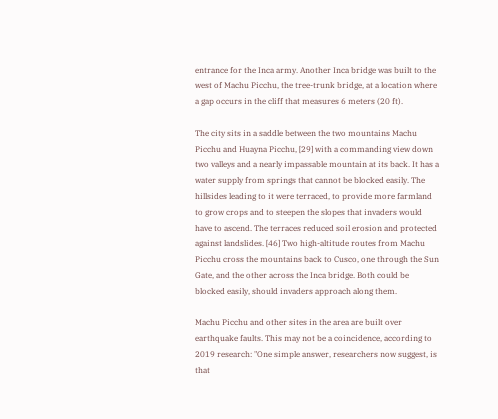entrance for the Inca army. Another Inca bridge was built to the west of Machu Picchu, the tree-trunk bridge, at a location where a gap occurs in the cliff that measures 6 meters (20 ft).

The city sits in a saddle between the two mountains Machu Picchu and Huayna Picchu, [29] with a commanding view down two valleys and a nearly impassable mountain at its back. It has a water supply from springs that cannot be blocked easily. The hillsides leading to it were terraced, to provide more farmland to grow crops and to steepen the slopes that invaders would have to ascend. The terraces reduced soil erosion and protected against landslides. [46] Two high-altitude routes from Machu Picchu cross the mountains back to Cusco, one through the Sun Gate, and the other across the Inca bridge. Both could be blocked easily, should invaders approach along them.

Machu Picchu and other sites in the area are built over earthquake faults. This may not be a coincidence, according to 2019 research: "One simple answer, researchers now suggest, is that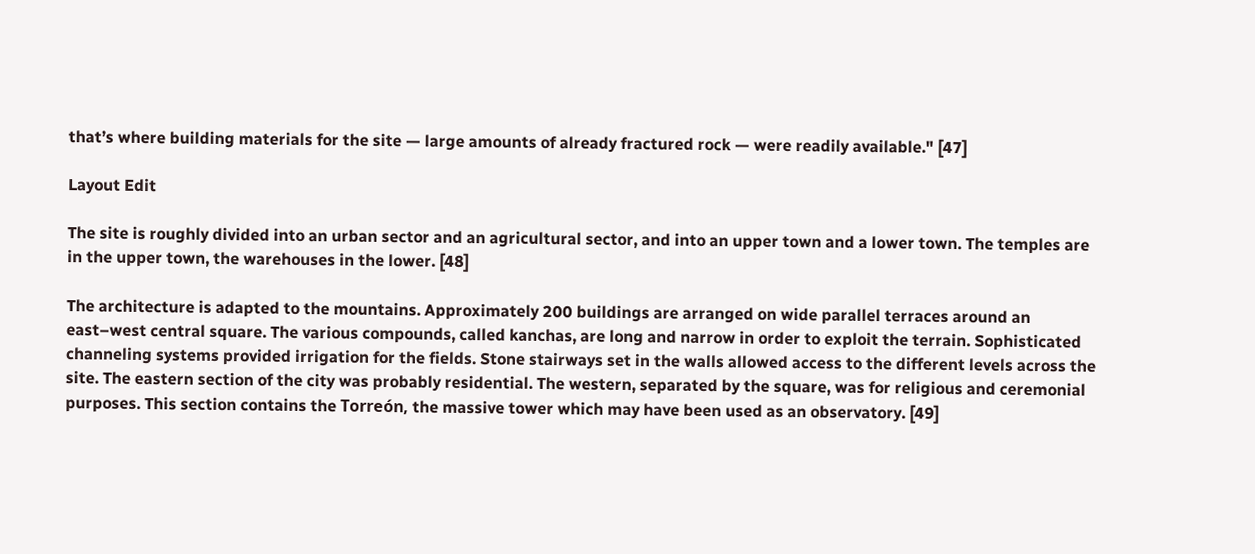that’s where building materials for the site — large amounts of already fractured rock — were readily available." [47]

Layout Edit

The site is roughly divided into an urban sector and an agricultural sector, and into an upper town and a lower town. The temples are in the upper town, the warehouses in the lower. [48]

The architecture is adapted to the mountains. Approximately 200 buildings are arranged on wide parallel terraces around an east–west central square. The various compounds, called kanchas, are long and narrow in order to exploit the terrain. Sophisticated channeling systems provided irrigation for the fields. Stone stairways set in the walls allowed access to the different levels across the site. The eastern section of the city was probably residential. The western, separated by the square, was for religious and ceremonial purposes. This section contains the Torreón, the massive tower which may have been used as an observatory. [49]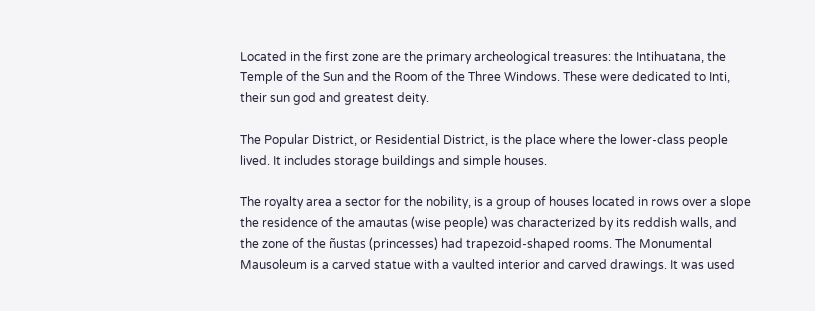Located in the first zone are the primary archeological treasures: the Intihuatana, the Temple of the Sun and the Room of the Three Windows. These were dedicated to Inti, their sun god and greatest deity.

The Popular District, or Residential District, is the place where the lower-class people lived. It includes storage buildings and simple houses.

The royalty area a sector for the nobility, is a group of houses located in rows over a slope the residence of the amautas (wise people) was characterized by its reddish walls, and the zone of the ñustas (princesses) had trapezoid-shaped rooms. The Monumental Mausoleum is a carved statue with a vaulted interior and carved drawings. It was used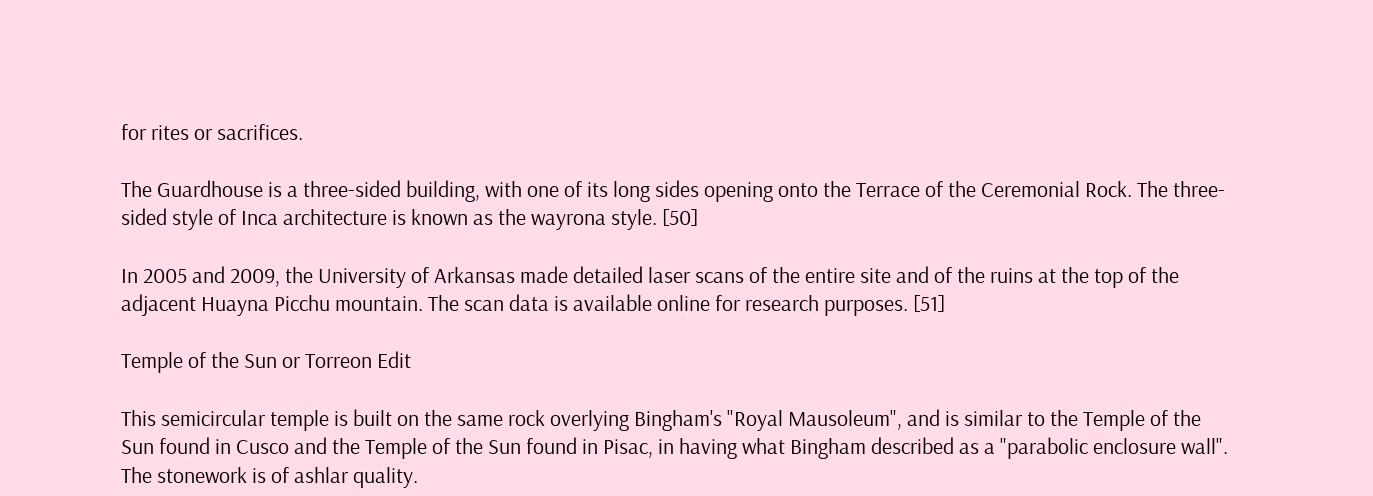for rites or sacrifices.

The Guardhouse is a three-sided building, with one of its long sides opening onto the Terrace of the Ceremonial Rock. The three-sided style of Inca architecture is known as the wayrona style. [50]

In 2005 and 2009, the University of Arkansas made detailed laser scans of the entire site and of the ruins at the top of the adjacent Huayna Picchu mountain. The scan data is available online for research purposes. [51]

Temple of the Sun or Torreon Edit

This semicircular temple is built on the same rock overlying Bingham's "Royal Mausoleum", and is similar to the Temple of the Sun found in Cusco and the Temple of the Sun found in Pisac, in having what Bingham described as a "parabolic enclosure wall". The stonework is of ashlar quality.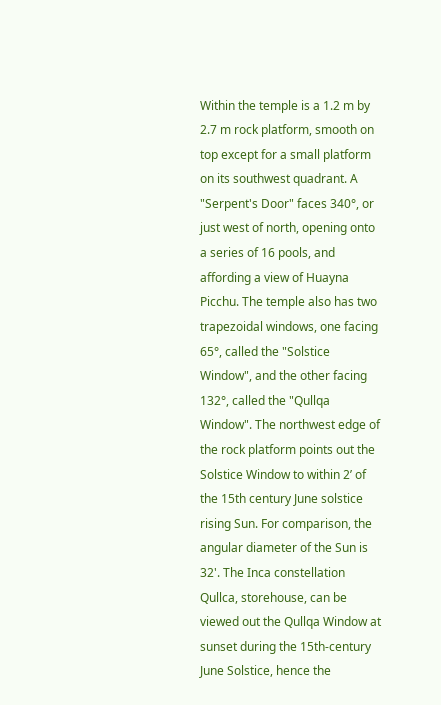Within the temple is a 1.2 m by 2.7 m rock platform, smooth on top except for a small platform on its southwest quadrant. A "Serpent's Door" faces 340°, or just west of north, opening onto a series of 16 pools, and affording a view of Huayna Picchu. The temple also has two trapezoidal windows, one facing 65°, called the "Solstice Window", and the other facing 132°, called the "Qullqa Window". The northwest edge of the rock platform points out the Solstice Window to within 2’ of the 15th century June solstice rising Sun. For comparison, the angular diameter of the Sun is 32'. The Inca constellation Qullca, storehouse, can be viewed out the Qullqa Window at sunset during the 15th-century June Solstice, hence the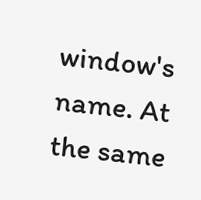window's name. At the same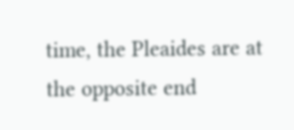time, the Pleaides are at the opposite end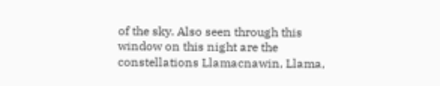of the sky. Also seen through this window on this night are the constellations Llamacnawin, Llama,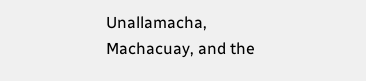Unallamacha, Machacuay, and the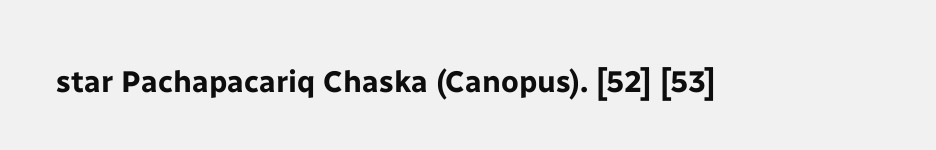star Pachapacariq Chaska (Canopus). [52] [53]